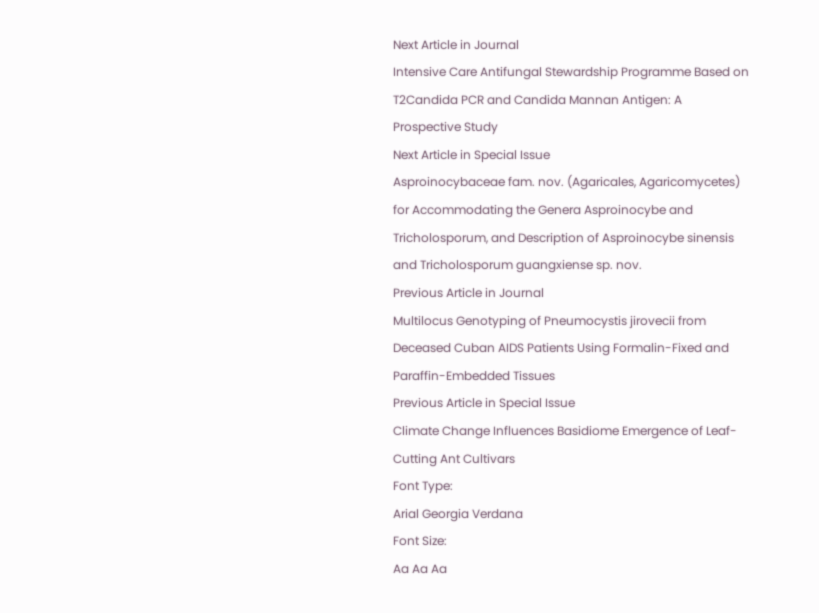Next Article in Journal
Intensive Care Antifungal Stewardship Programme Based on T2Candida PCR and Candida Mannan Antigen: A Prospective Study
Next Article in Special Issue
Asproinocybaceae fam. nov. (Agaricales, Agaricomycetes) for Accommodating the Genera Asproinocybe and Tricholosporum, and Description of Asproinocybe sinensis and Tricholosporum guangxiense sp. nov.
Previous Article in Journal
Multilocus Genotyping of Pneumocystis jirovecii from Deceased Cuban AIDS Patients Using Formalin-Fixed and Paraffin-Embedded Tissues
Previous Article in Special Issue
Climate Change Influences Basidiome Emergence of Leaf-Cutting Ant Cultivars
Font Type:
Arial Georgia Verdana
Font Size:
Aa Aa Aa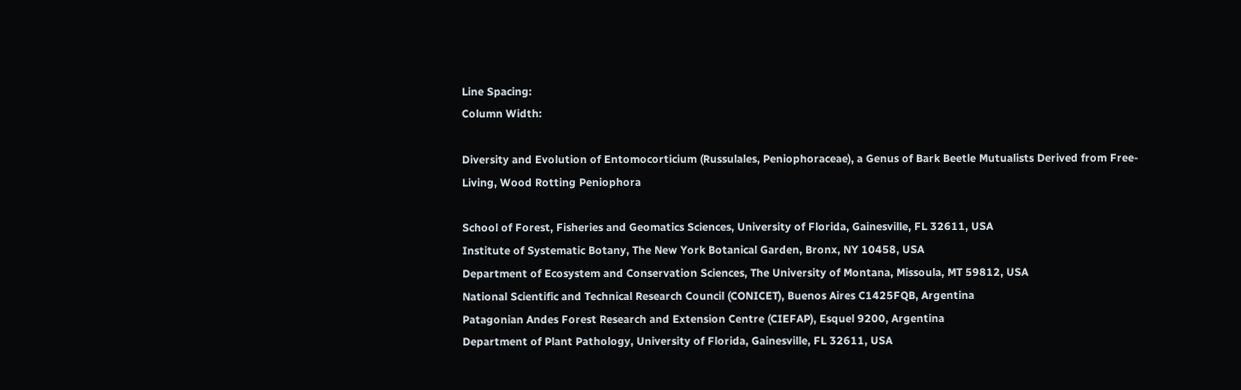Line Spacing:
Column Width:

Diversity and Evolution of Entomocorticium (Russulales, Peniophoraceae), a Genus of Bark Beetle Mutualists Derived from Free-Living, Wood Rotting Peniophora

School of Forest, Fisheries and Geomatics Sciences, University of Florida, Gainesville, FL 32611, USA
Institute of Systematic Botany, The New York Botanical Garden, Bronx, NY 10458, USA
Department of Ecosystem and Conservation Sciences, The University of Montana, Missoula, MT 59812, USA
National Scientific and Technical Research Council (CONICET), Buenos Aires C1425FQB, Argentina
Patagonian Andes Forest Research and Extension Centre (CIEFAP), Esquel 9200, Argentina
Department of Plant Pathology, University of Florida, Gainesville, FL 32611, USA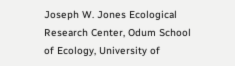Joseph W. Jones Ecological Research Center, Odum School of Ecology, University of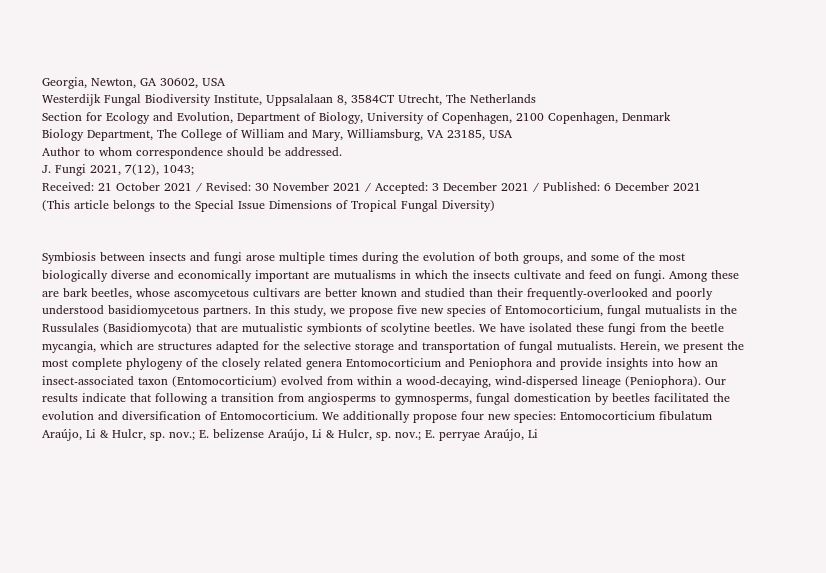Georgia, Newton, GA 30602, USA
Westerdijk Fungal Biodiversity Institute, Uppsalalaan 8, 3584CT Utrecht, The Netherlands
Section for Ecology and Evolution, Department of Biology, University of Copenhagen, 2100 Copenhagen, Denmark
Biology Department, The College of William and Mary, Williamsburg, VA 23185, USA
Author to whom correspondence should be addressed.
J. Fungi 2021, 7(12), 1043;
Received: 21 October 2021 / Revised: 30 November 2021 / Accepted: 3 December 2021 / Published: 6 December 2021
(This article belongs to the Special Issue Dimensions of Tropical Fungal Diversity)


Symbiosis between insects and fungi arose multiple times during the evolution of both groups, and some of the most biologically diverse and economically important are mutualisms in which the insects cultivate and feed on fungi. Among these are bark beetles, whose ascomycetous cultivars are better known and studied than their frequently-overlooked and poorly understood basidiomycetous partners. In this study, we propose five new species of Entomocorticium, fungal mutualists in the Russulales (Basidiomycota) that are mutualistic symbionts of scolytine beetles. We have isolated these fungi from the beetle mycangia, which are structures adapted for the selective storage and transportation of fungal mutualists. Herein, we present the most complete phylogeny of the closely related genera Entomocorticium and Peniophora and provide insights into how an insect-associated taxon (Entomocorticium) evolved from within a wood-decaying, wind-dispersed lineage (Peniophora). Our results indicate that following a transition from angiosperms to gymnosperms, fungal domestication by beetles facilitated the evolution and diversification of Entomocorticium. We additionally propose four new species: Entomocorticium fibulatum Araújo, Li & Hulcr, sp. nov.; E. belizense Araújo, Li & Hulcr, sp. nov.; E. perryae Araújo, Li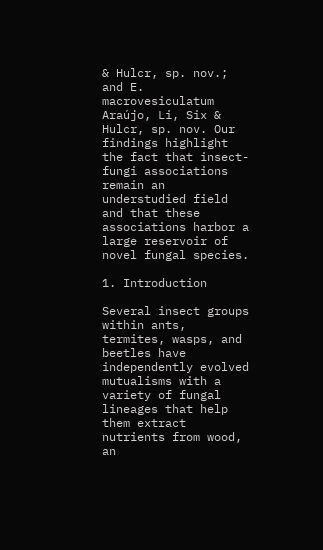& Hulcr, sp. nov.; and E. macrovesiculatum Araújo, Li, Six & Hulcr, sp. nov. Our findings highlight the fact that insect-fungi associations remain an understudied field and that these associations harbor a large reservoir of novel fungal species.

1. Introduction

Several insect groups within ants, termites, wasps, and beetles have independently evolved mutualisms with a variety of fungal lineages that help them extract nutrients from wood, an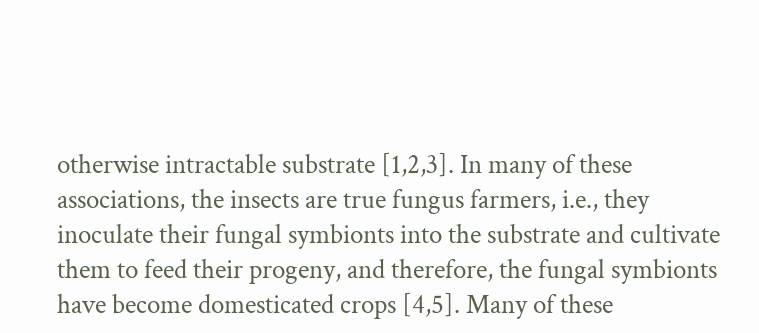otherwise intractable substrate [1,2,3]. In many of these associations, the insects are true fungus farmers, i.e., they inoculate their fungal symbionts into the substrate and cultivate them to feed their progeny, and therefore, the fungal symbionts have become domesticated crops [4,5]. Many of these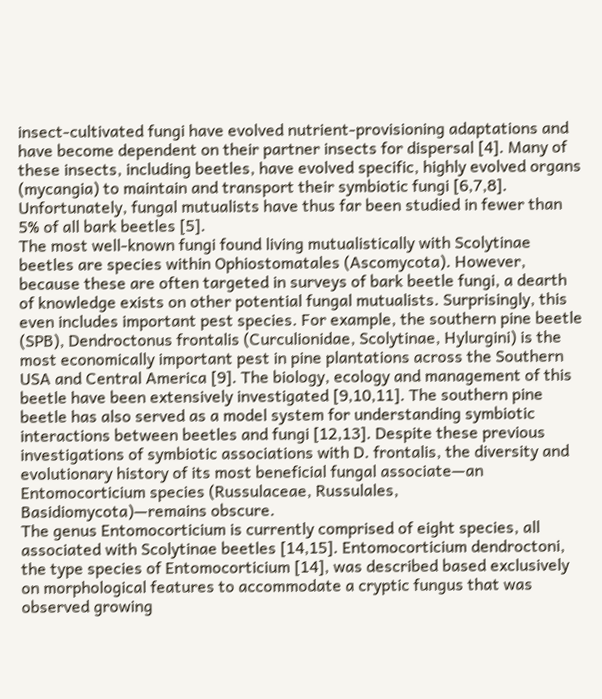insect-cultivated fungi have evolved nutrient-provisioning adaptations and have become dependent on their partner insects for dispersal [4]. Many of these insects, including beetles, have evolved specific, highly evolved organs (mycangia) to maintain and transport their symbiotic fungi [6,7,8]. Unfortunately, fungal mutualists have thus far been studied in fewer than 5% of all bark beetles [5].
The most well-known fungi found living mutualistically with Scolytinae beetles are species within Ophiostomatales (Ascomycota). However, because these are often targeted in surveys of bark beetle fungi, a dearth of knowledge exists on other potential fungal mutualists. Surprisingly, this even includes important pest species. For example, the southern pine beetle (SPB), Dendroctonus frontalis (Curculionidae, Scolytinae, Hylurgini) is the most economically important pest in pine plantations across the Southern USA and Central America [9]. The biology, ecology and management of this beetle have been extensively investigated [9,10,11]. The southern pine beetle has also served as a model system for understanding symbiotic interactions between beetles and fungi [12,13]. Despite these previous investigations of symbiotic associations with D. frontalis, the diversity and evolutionary history of its most beneficial fungal associate—an Entomocorticium species (Russulaceae, Russulales, Basidiomycota)—remains obscure.
The genus Entomocorticium is currently comprised of eight species, all associated with Scolytinae beetles [14,15]. Entomocorticium dendroctoni, the type species of Entomocorticium [14], was described based exclusively on morphological features to accommodate a cryptic fungus that was observed growing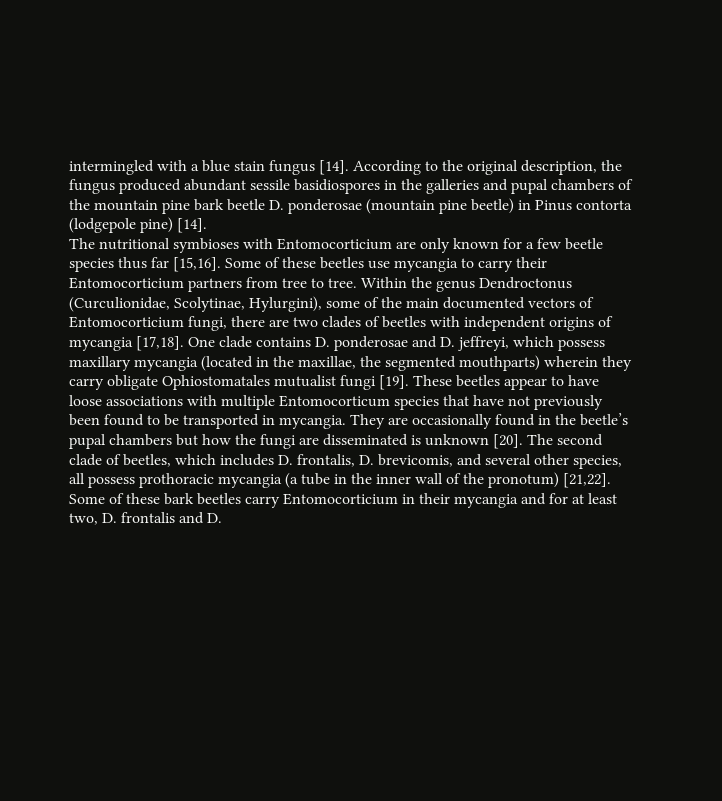intermingled with a blue stain fungus [14]. According to the original description, the fungus produced abundant sessile basidiospores in the galleries and pupal chambers of the mountain pine bark beetle D. ponderosae (mountain pine beetle) in Pinus contorta (lodgepole pine) [14].
The nutritional symbioses with Entomocorticium are only known for a few beetle species thus far [15,16]. Some of these beetles use mycangia to carry their Entomocorticium partners from tree to tree. Within the genus Dendroctonus (Curculionidae, Scolytinae, Hylurgini), some of the main documented vectors of Entomocorticium fungi, there are two clades of beetles with independent origins of mycangia [17,18]. One clade contains D. ponderosae and D. jeffreyi, which possess maxillary mycangia (located in the maxillae, the segmented mouthparts) wherein they carry obligate Ophiostomatales mutualist fungi [19]. These beetles appear to have loose associations with multiple Entomocorticum species that have not previously been found to be transported in mycangia. They are occasionally found in the beetle’s pupal chambers but how the fungi are disseminated is unknown [20]. The second clade of beetles, which includes D. frontalis, D. brevicomis, and several other species, all possess prothoracic mycangia (a tube in the inner wall of the pronotum) [21,22]. Some of these bark beetles carry Entomocorticium in their mycangia and for at least two, D. frontalis and D.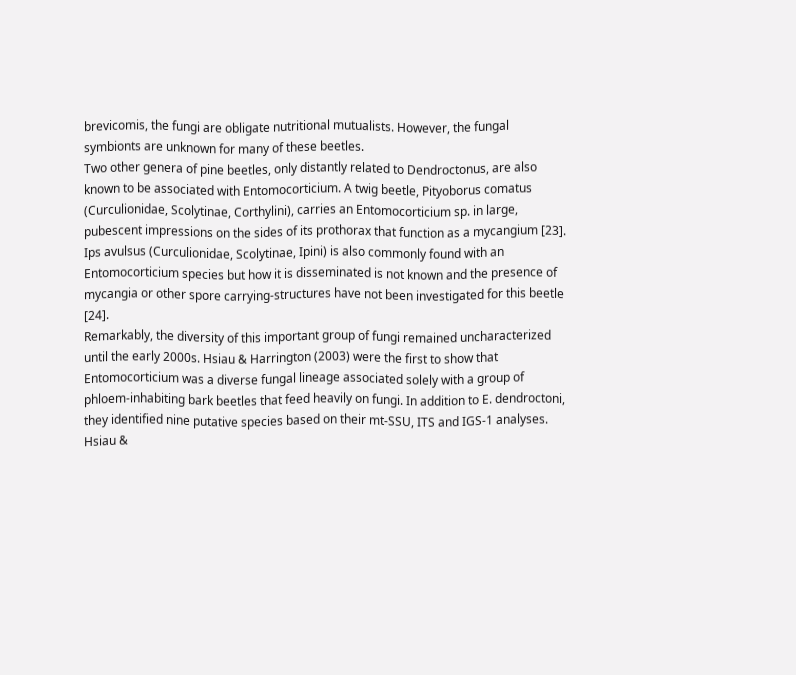brevicomis, the fungi are obligate nutritional mutualists. However, the fungal symbionts are unknown for many of these beetles.
Two other genera of pine beetles, only distantly related to Dendroctonus, are also known to be associated with Entomocorticium. A twig beetle, Pityoborus comatus (Curculionidae, Scolytinae, Corthylini), carries an Entomocorticium sp. in large, pubescent impressions on the sides of its prothorax that function as a mycangium [23]. Ips avulsus (Curculionidae, Scolytinae, Ipini) is also commonly found with an Entomocorticium species but how it is disseminated is not known and the presence of mycangia or other spore carrying-structures have not been investigated for this beetle [24].
Remarkably, the diversity of this important group of fungi remained uncharacterized until the early 2000s. Hsiau & Harrington (2003) were the first to show that Entomocorticium was a diverse fungal lineage associated solely with a group of phloem-inhabiting bark beetles that feed heavily on fungi. In addition to E. dendroctoni, they identified nine putative species based on their mt-SSU, ITS and IGS-1 analyses. Hsiau &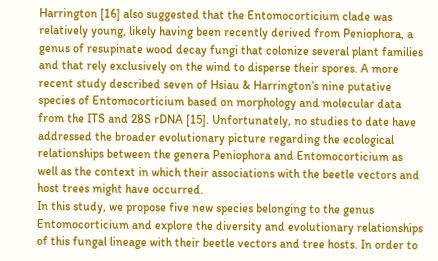Harrington [16] also suggested that the Entomocorticium clade was relatively young, likely having been recently derived from Peniophora, a genus of resupinate wood decay fungi that colonize several plant families and that rely exclusively on the wind to disperse their spores. A more recent study described seven of Hsiau & Harrington’s nine putative species of Entomocorticium based on morphology and molecular data from the ITS and 28S rDNA [15]. Unfortunately, no studies to date have addressed the broader evolutionary picture regarding the ecological relationships between the genera Peniophora and Entomocorticium as well as the context in which their associations with the beetle vectors and host trees might have occurred.
In this study, we propose five new species belonging to the genus Entomocorticium and explore the diversity and evolutionary relationships of this fungal lineage with their beetle vectors and tree hosts. In order to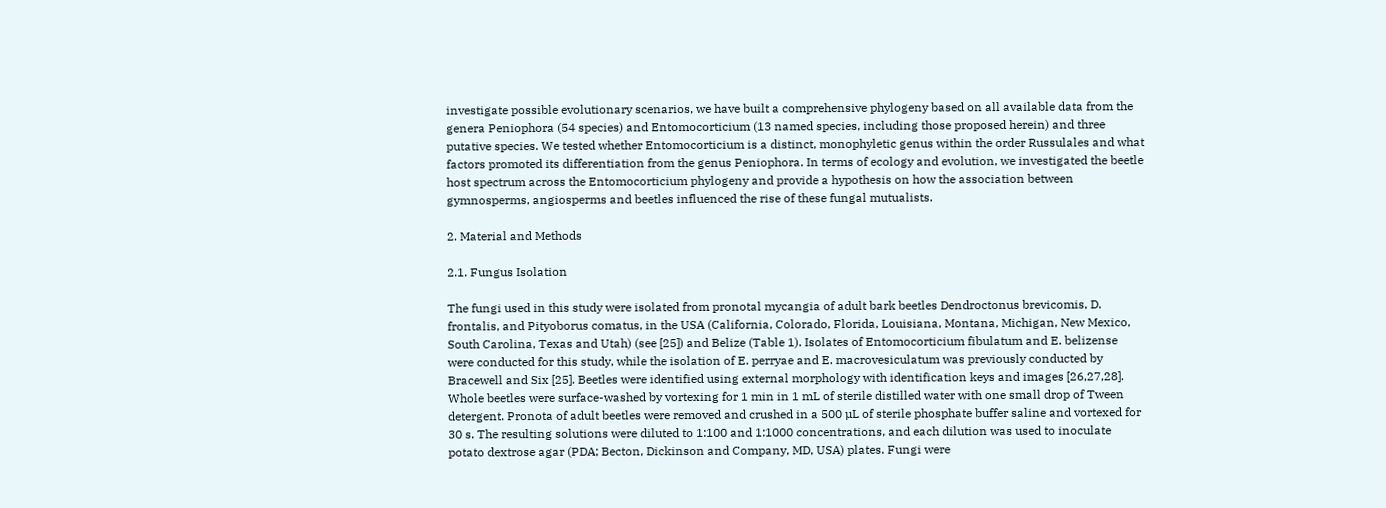investigate possible evolutionary scenarios, we have built a comprehensive phylogeny based on all available data from the genera Peniophora (54 species) and Entomocorticium (13 named species, including those proposed herein) and three putative species. We tested whether Entomocorticium is a distinct, monophyletic genus within the order Russulales and what factors promoted its differentiation from the genus Peniophora. In terms of ecology and evolution, we investigated the beetle host spectrum across the Entomocorticium phylogeny and provide a hypothesis on how the association between gymnosperms, angiosperms and beetles influenced the rise of these fungal mutualists.

2. Material and Methods

2.1. Fungus Isolation

The fungi used in this study were isolated from pronotal mycangia of adult bark beetles Dendroctonus brevicomis, D. frontalis, and Pityoborus comatus, in the USA (California, Colorado, Florida, Louisiana, Montana, Michigan, New Mexico, South Carolina, Texas and Utah) (see [25]) and Belize (Table 1). Isolates of Entomocorticium fibulatum and E. belizense were conducted for this study, while the isolation of E. perryae and E. macrovesiculatum was previously conducted by Bracewell and Six [25]. Beetles were identified using external morphology with identification keys and images [26,27,28]. Whole beetles were surface-washed by vortexing for 1 min in 1 mL of sterile distilled water with one small drop of Tween detergent. Pronota of adult beetles were removed and crushed in a 500 µL of sterile phosphate buffer saline and vortexed for 30 s. The resulting solutions were diluted to 1:100 and 1:1000 concentrations, and each dilution was used to inoculate potato dextrose agar (PDA; Becton, Dickinson and Company, MD, USA) plates. Fungi were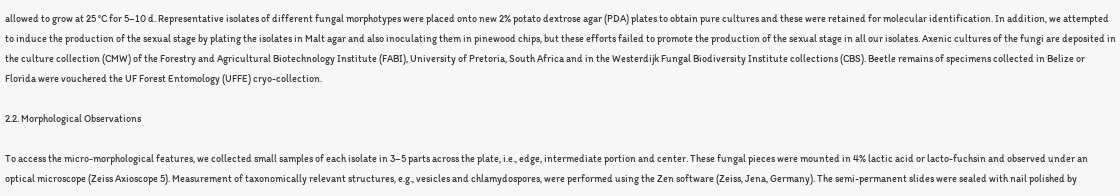allowed to grow at 25 °C for 5–10 d. Representative isolates of different fungal morphotypes were placed onto new 2% potato dextrose agar (PDA) plates to obtain pure cultures and these were retained for molecular identification. In addition, we attempted to induce the production of the sexual stage by plating the isolates in Malt agar and also inoculating them in pinewood chips, but these efforts failed to promote the production of the sexual stage in all our isolates. Axenic cultures of the fungi are deposited in the culture collection (CMW) of the Forestry and Agricultural Biotechnology Institute (FABI), University of Pretoria, South Africa and in the Westerdijk Fungal Biodiversity Institute collections (CBS). Beetle remains of specimens collected in Belize or Florida were vouchered the UF Forest Entomology (UFFE) cryo-collection.

2.2. Morphological Observations

To access the micro-morphological features, we collected small samples of each isolate in 3–5 parts across the plate, i.e., edge, intermediate portion and center. These fungal pieces were mounted in 4% lactic acid or lacto-fuchsin and observed under an optical microscope (Zeiss Axioscope 5). Measurement of taxonomically relevant structures, e.g., vesicles and chlamydospores, were performed using the Zen software (Zeiss, Jena, Germany). The semi-permanent slides were sealed with nail polished by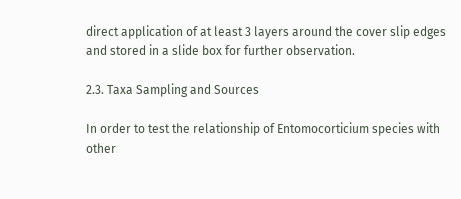direct application of at least 3 layers around the cover slip edges and stored in a slide box for further observation.

2.3. Taxa Sampling and Sources

In order to test the relationship of Entomocorticium species with other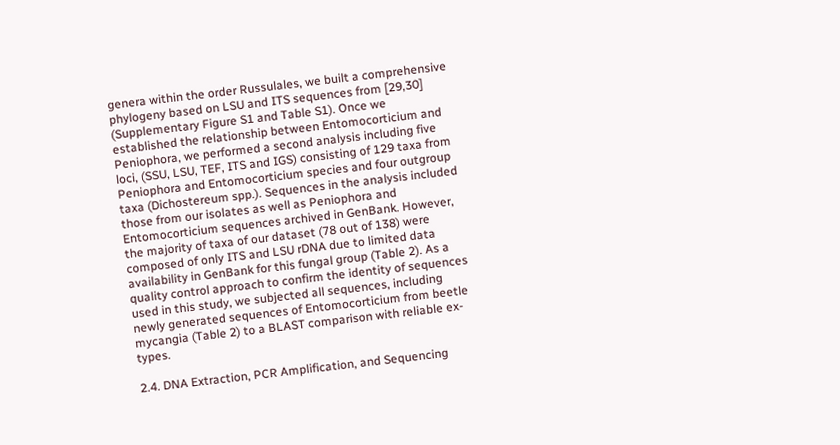genera within the order Russulales, we built a comprehensive phylogeny based on LSU and ITS sequences from [29,30] (Supplementary Figure S1 and Table S1). Once we established the relationship between Entomocorticium and Peniophora, we performed a second analysis including five loci, (SSU, LSU, TEF, ITS and IGS) consisting of 129 taxa from Peniophora and Entomocorticium species and four outgroup taxa (Dichostereum spp.). Sequences in the analysis included those from our isolates as well as Peniophora and Entomocorticium sequences archived in GenBank. However, the majority of taxa of our dataset (78 out of 138) were composed of only ITS and LSU rDNA due to limited data availability in GenBank for this fungal group (Table 2). As a quality control approach to confirm the identity of sequences used in this study, we subjected all sequences, including newly generated sequences of Entomocorticium from beetle mycangia (Table 2) to a BLAST comparison with reliable ex-types.

2.4. DNA Extraction, PCR Amplification, and Sequencing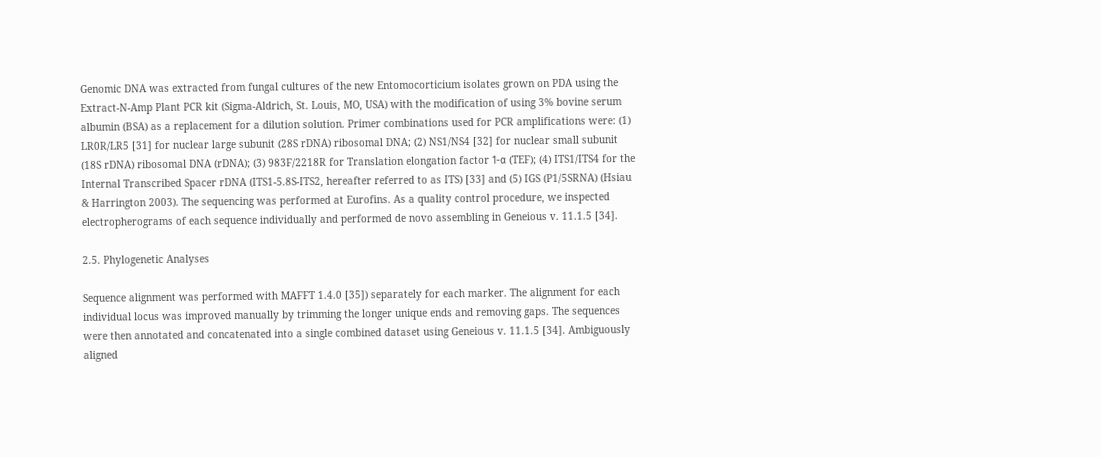Genomic DNA was extracted from fungal cultures of the new Entomocorticium isolates grown on PDA using the Extract-N-Amp Plant PCR kit (Sigma-Aldrich, St. Louis, MO, USA) with the modification of using 3% bovine serum albumin (BSA) as a replacement for a dilution solution. Primer combinations used for PCR amplifications were: (1) LR0R/LR5 [31] for nuclear large subunit (28S rDNA) ribosomal DNA; (2) NS1/NS4 [32] for nuclear small subunit (18S rDNA) ribosomal DNA (rDNA); (3) 983F/2218R for Translation elongation factor 1-α (TEF); (4) ITS1/ITS4 for the Internal Transcribed Spacer rDNA (ITS1-5.8S-ITS2, hereafter referred to as ITS) [33] and (5) IGS (P1/5SRNA) (Hsiau & Harrington 2003). The sequencing was performed at Eurofins. As a quality control procedure, we inspected electropherograms of each sequence individually and performed de novo assembling in Geneious v. 11.1.5 [34].

2.5. Phylogenetic Analyses

Sequence alignment was performed with MAFFT 1.4.0 [35]) separately for each marker. The alignment for each individual locus was improved manually by trimming the longer unique ends and removing gaps. The sequences were then annotated and concatenated into a single combined dataset using Geneious v. 11.1.5 [34]. Ambiguously aligned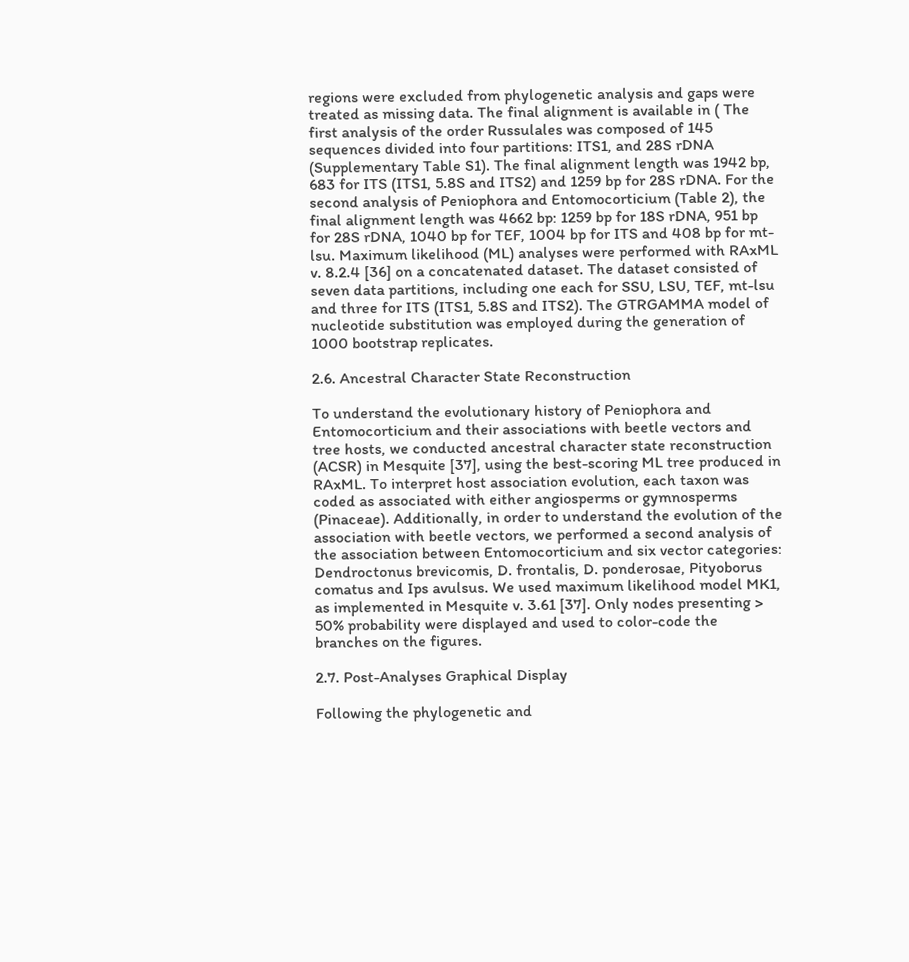regions were excluded from phylogenetic analysis and gaps were treated as missing data. The final alignment is available in ( The first analysis of the order Russulales was composed of 145 sequences divided into four partitions: ITS1, and 28S rDNA (Supplementary Table S1). The final alignment length was 1942 bp, 683 for ITS (ITS1, 5.8S and ITS2) and 1259 bp for 28S rDNA. For the second analysis of Peniophora and Entomocorticium (Table 2), the final alignment length was 4662 bp: 1259 bp for 18S rDNA, 951 bp for 28S rDNA, 1040 bp for TEF, 1004 bp for ITS and 408 bp for mt-lsu. Maximum likelihood (ML) analyses were performed with RAxML v. 8.2.4 [36] on a concatenated dataset. The dataset consisted of seven data partitions, including one each for SSU, LSU, TEF, mt-lsu and three for ITS (ITS1, 5.8S and ITS2). The GTRGAMMA model of nucleotide substitution was employed during the generation of 1000 bootstrap replicates.

2.6. Ancestral Character State Reconstruction

To understand the evolutionary history of Peniophora and Entomocorticium and their associations with beetle vectors and tree hosts, we conducted ancestral character state reconstruction (ACSR) in Mesquite [37], using the best-scoring ML tree produced in RAxML. To interpret host association evolution, each taxon was coded as associated with either angiosperms or gymnosperms (Pinaceae). Additionally, in order to understand the evolution of the association with beetle vectors, we performed a second analysis of the association between Entomocorticium and six vector categories: Dendroctonus brevicomis, D. frontalis, D. ponderosae, Pityoborus comatus and Ips avulsus. We used maximum likelihood model MK1, as implemented in Mesquite v. 3.61 [37]. Only nodes presenting > 50% probability were displayed and used to color-code the branches on the figures.

2.7. Post-Analyses Graphical Display

Following the phylogenetic and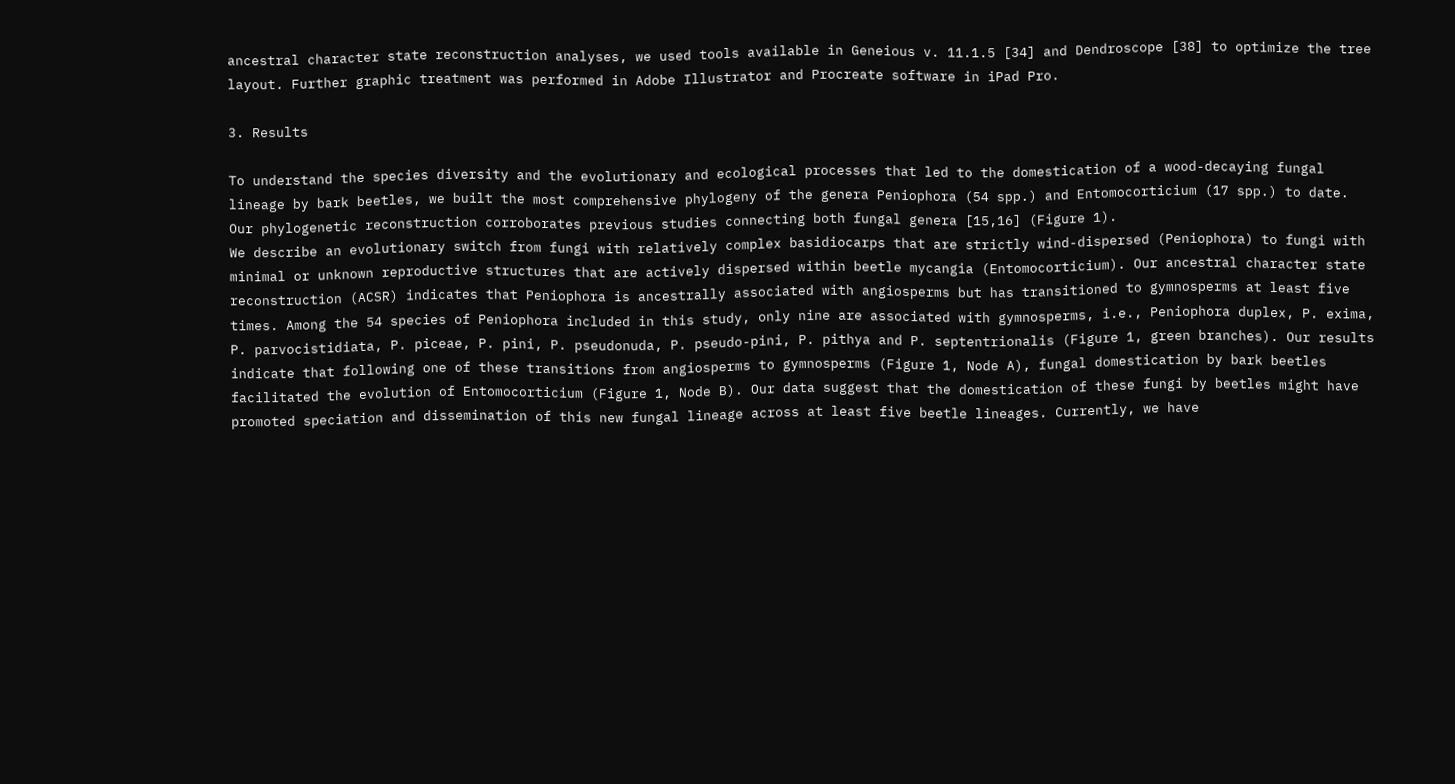ancestral character state reconstruction analyses, we used tools available in Geneious v. 11.1.5 [34] and Dendroscope [38] to optimize the tree layout. Further graphic treatment was performed in Adobe Illustrator and Procreate software in iPad Pro.

3. Results

To understand the species diversity and the evolutionary and ecological processes that led to the domestication of a wood-decaying fungal lineage by bark beetles, we built the most comprehensive phylogeny of the genera Peniophora (54 spp.) and Entomocorticium (17 spp.) to date. Our phylogenetic reconstruction corroborates previous studies connecting both fungal genera [15,16] (Figure 1).
We describe an evolutionary switch from fungi with relatively complex basidiocarps that are strictly wind-dispersed (Peniophora) to fungi with minimal or unknown reproductive structures that are actively dispersed within beetle mycangia (Entomocorticium). Our ancestral character state reconstruction (ACSR) indicates that Peniophora is ancestrally associated with angiosperms but has transitioned to gymnosperms at least five times. Among the 54 species of Peniophora included in this study, only nine are associated with gymnosperms, i.e., Peniophora duplex, P. exima, P. parvocistidiata, P. piceae, P. pini, P. pseudonuda, P. pseudo-pini, P. pithya and P. septentrionalis (Figure 1, green branches). Our results indicate that following one of these transitions from angiosperms to gymnosperms (Figure 1, Node A), fungal domestication by bark beetles facilitated the evolution of Entomocorticium (Figure 1, Node B). Our data suggest that the domestication of these fungi by beetles might have promoted speciation and dissemination of this new fungal lineage across at least five beetle lineages. Currently, we have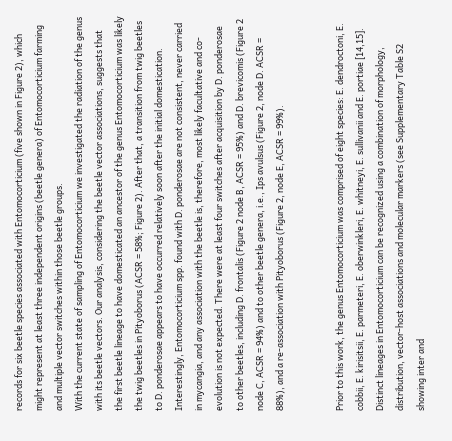records for six beetle species associated with Entomocorticium (five shown in Figure 2), which might represent at least three independent origins (beetle genera) of Entomocorticium farming and multiple vector switches within those beetle groups.
With the current state of sampling of Entomocorticium we investigated the radiation of the genus with its beetle vectors. Our analysis, considering the beetle vector associations, suggests that the first beetle lineage to have domesticated an ancestor of the genus Entomocorticium was likely the twig beetles in Pityoborus (ACSR = 58%; Figure 2). After that, a transition from twig beetles to D. ponderosae appears to have occurred relatively soon after the initial domestication. Interestingly, Entomocorticium spp. found with D. ponderosae are not consistent, never carried in mycangia, and any association with the beetle is, therefore, most likely facultative and co-evolution is not expected. There were at least four switches after acquisition by D. ponderosae to other beetles, including D. frontalis (Figure 2 node B, ACSR = 95%) and D. brevicomis (Figure 2 node C, ACSR = 94%) and to other beetle genera, i.e., Ips avulsus (Figure 2, node D. ACSR = 88%), and a re-association with Pityoborus (Figure 2, node E, ACSR = 99%).


Prior to this work, the genus Entomocorticium was comprised of eight species: E. dendroctoni, E. cobbii, E. kirisitsii, E. parmeteri, E. oberwinkleri, E. whitneyi, E. sullivanii and E. portiae [14,15]. Distinct lineages in Entomocorticium can be recognized using a combination of morphology, distribution, vector-host associations and molecular markers (see Supplementary Table S2 showing inter and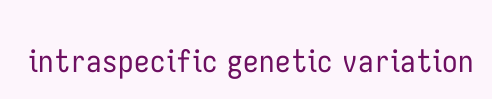intraspecific genetic variation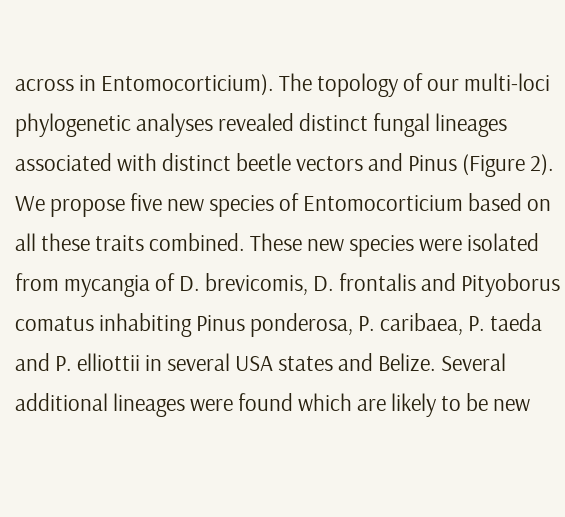across in Entomocorticium). The topology of our multi-loci phylogenetic analyses revealed distinct fungal lineages associated with distinct beetle vectors and Pinus (Figure 2). We propose five new species of Entomocorticium based on all these traits combined. These new species were isolated from mycangia of D. brevicomis, D. frontalis and Pityoborus comatus inhabiting Pinus ponderosa, P. caribaea, P. taeda and P. elliottii in several USA states and Belize. Several additional lineages were found which are likely to be new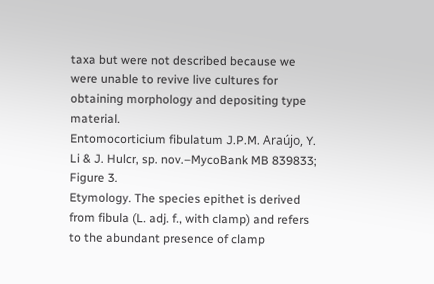taxa but were not described because we were unable to revive live cultures for obtaining morphology and depositing type material.
Entomocorticium fibulatum J.P.M. Araújo, Y. Li & J. Hulcr, sp. nov.–MycoBank MB 839833; Figure 3.
Etymology. The species epithet is derived from fibula (L. adj. f., with clamp) and refers to the abundant presence of clamp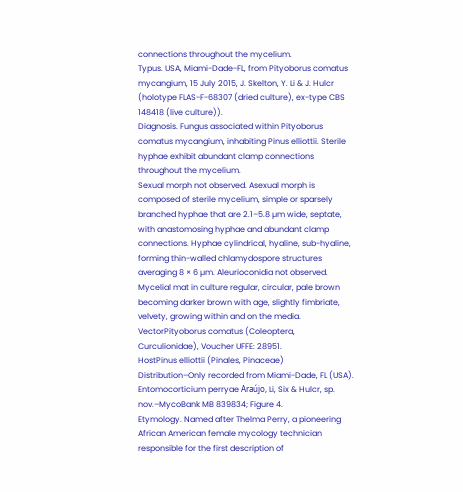connections throughout the mycelium.
Typus. USA, Miami-Dade-FL, from Pityoborus comatus mycangium, 15 July 2015, J. Skelton, Y. Li & J. Hulcr (holotype FLAS-F-68307 (dried culture), ex-type CBS 148418 (live culture)).
Diagnosis. Fungus associated within Pityoborus comatus mycangium, inhabiting Pinus elliottii. Sterile hyphae exhibit abundant clamp connections throughout the mycelium.
Sexual morph not observed. Asexual morph is composed of sterile mycelium, simple or sparsely branched hyphae that are 2.1–5.8 µm wide, septate, with anastomosing hyphae and abundant clamp connections. Hyphae cylindrical, hyaline, sub-hyaline, forming thin-walled chlamydospore structures averaging 8 × 6 µm. Aleurioconidia not observed. Mycelial mat in culture regular, circular, pale brown becoming darker brown with age, slightly fimbriate, velvety, growing within and on the media.
VectorPityoborus comatus (Coleoptera, Curculionidae), Voucher UFFE: 28951.
HostPinus elliottii (Pinales, Pinaceae)
Distribution–Only recorded from Miami-Dade, FL (USA).
Entomocorticium perryae Araújo, Li, Six & Hulcr, sp. nov.–MycoBank MB 839834; Figure 4.
Etymology. Named after Thelma Perry, a pioneering African American female mycology technician responsible for the first description of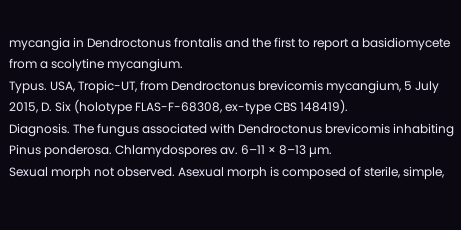mycangia in Dendroctonus frontalis and the first to report a basidiomycete from a scolytine mycangium.
Typus. USA, Tropic-UT, from Dendroctonus brevicomis mycangium, 5 July 2015, D. Six (holotype FLAS-F-68308, ex-type CBS 148419).
Diagnosis. The fungus associated with Dendroctonus brevicomis inhabiting Pinus ponderosa. Chlamydospores av. 6–11 × 8–13 µm.
Sexual morph not observed. Asexual morph is composed of sterile, simple,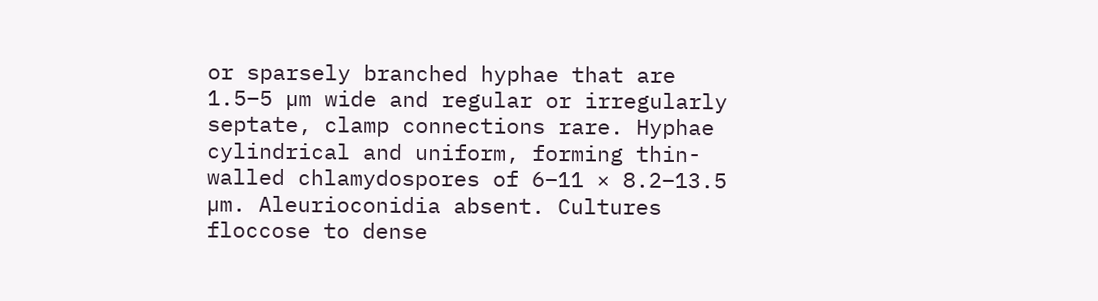or sparsely branched hyphae that are 1.5–5 µm wide and regular or irregularly septate, clamp connections rare. Hyphae cylindrical and uniform, forming thin-walled chlamydospores of 6–11 × 8.2–13.5 µm. Aleurioconidia absent. Cultures floccose to dense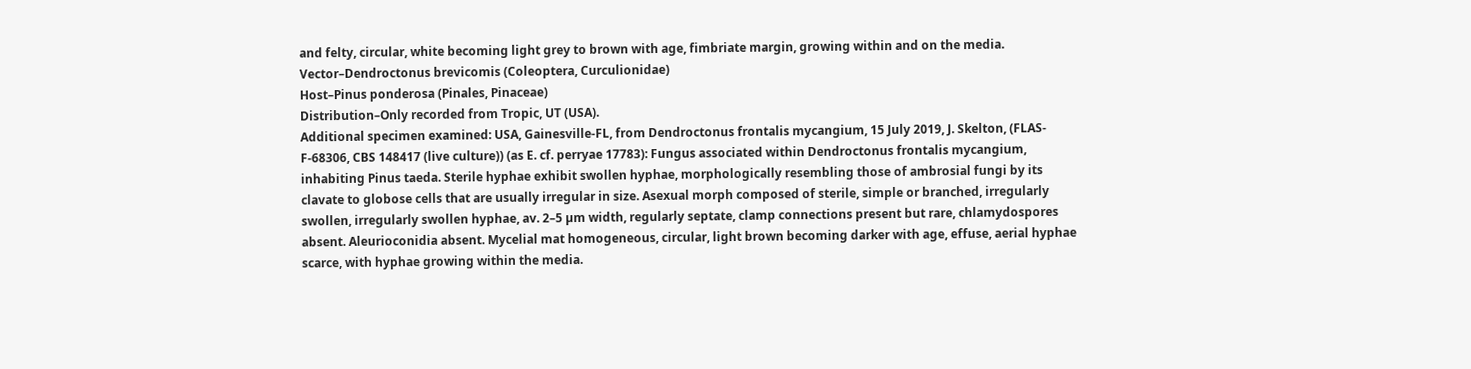and felty, circular, white becoming light grey to brown with age, fimbriate margin, growing within and on the media.
Vector–Dendroctonus brevicomis (Coleoptera, Curculionidae)
Host–Pinus ponderosa (Pinales, Pinaceae)
Distribution–Only recorded from Tropic, UT (USA).
Additional specimen examined: USA, Gainesville-FL, from Dendroctonus frontalis mycangium, 15 July 2019, J. Skelton, (FLAS-F-68306, CBS 148417 (live culture)) (as E. cf. perryae 17783): Fungus associated within Dendroctonus frontalis mycangium, inhabiting Pinus taeda. Sterile hyphae exhibit swollen hyphae, morphologically resembling those of ambrosial fungi by its clavate to globose cells that are usually irregular in size. Asexual morph composed of sterile, simple or branched, irregularly swollen, irregularly swollen hyphae, av. 2–5 µm width, regularly septate, clamp connections present but rare, chlamydospores absent. Aleurioconidia absent. Mycelial mat homogeneous, circular, light brown becoming darker with age, effuse, aerial hyphae scarce, with hyphae growing within the media.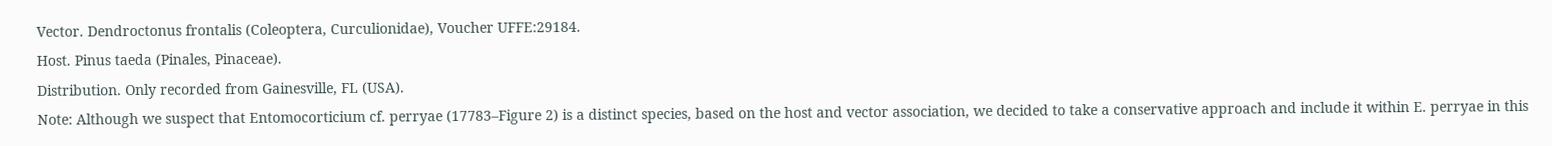Vector. Dendroctonus frontalis (Coleoptera, Curculionidae), Voucher UFFE:29184.
Host. Pinus taeda (Pinales, Pinaceae).
Distribution. Only recorded from Gainesville, FL (USA).
Note: Although we suspect that Entomocorticium cf. perryae (17783–Figure 2) is a distinct species, based on the host and vector association, we decided to take a conservative approach and include it within E. perryae in this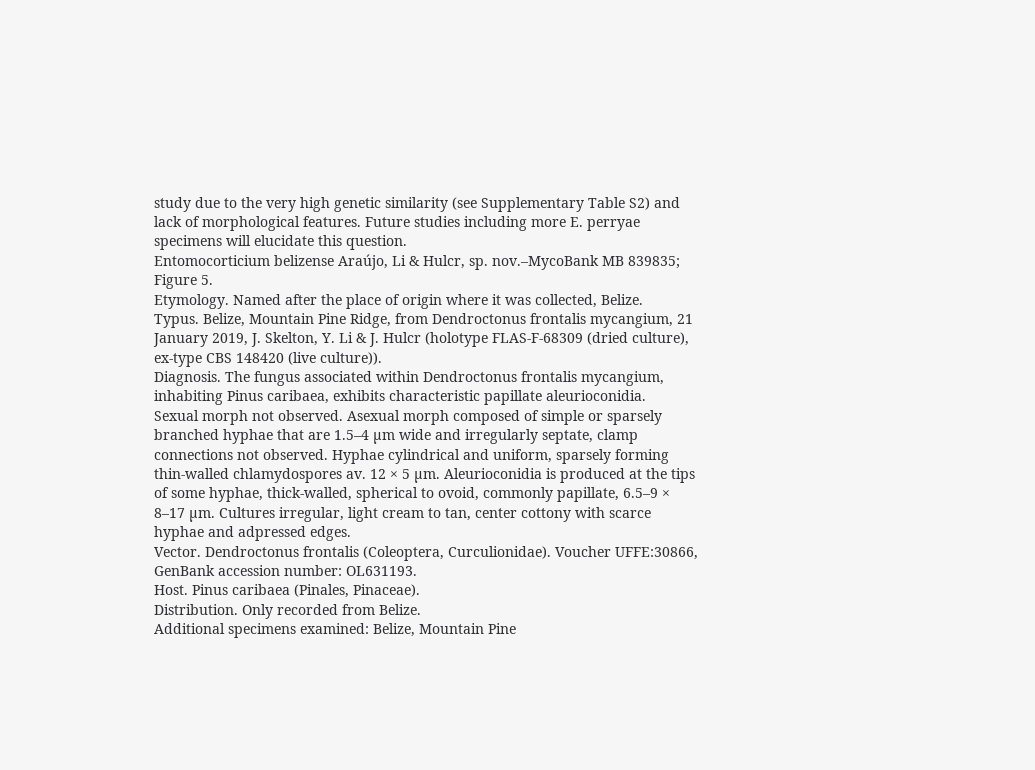study due to the very high genetic similarity (see Supplementary Table S2) and lack of morphological features. Future studies including more E. perryae specimens will elucidate this question.
Entomocorticium belizense Araújo, Li & Hulcr, sp. nov.–MycoBank MB 839835; Figure 5.
Etymology. Named after the place of origin where it was collected, Belize.
Typus. Belize, Mountain Pine Ridge, from Dendroctonus frontalis mycangium, 21 January 2019, J. Skelton, Y. Li & J. Hulcr (holotype FLAS-F-68309 (dried culture), ex-type CBS 148420 (live culture)).
Diagnosis. The fungus associated within Dendroctonus frontalis mycangium, inhabiting Pinus caribaea, exhibits characteristic papillate aleurioconidia.
Sexual morph not observed. Asexual morph composed of simple or sparsely branched hyphae that are 1.5–4 µm wide and irregularly septate, clamp connections not observed. Hyphae cylindrical and uniform, sparsely forming thin-walled chlamydospores av. 12 × 5 µm. Aleurioconidia is produced at the tips of some hyphae, thick-walled, spherical to ovoid, commonly papillate, 6.5–9 × 8–17 µm. Cultures irregular, light cream to tan, center cottony with scarce hyphae and adpressed edges.
Vector. Dendroctonus frontalis (Coleoptera, Curculionidae). Voucher UFFE:30866, GenBank accession number: OL631193.
Host. Pinus caribaea (Pinales, Pinaceae).
Distribution. Only recorded from Belize.
Additional specimens examined: Belize, Mountain Pine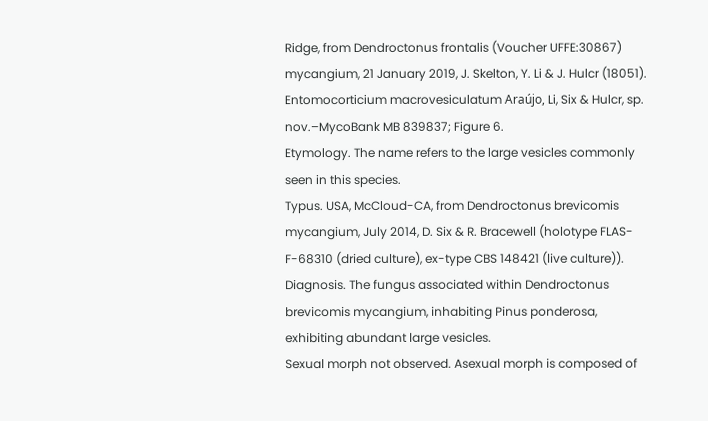Ridge, from Dendroctonus frontalis (Voucher UFFE:30867) mycangium, 21 January 2019, J. Skelton, Y. Li & J. Hulcr (18051).
Entomocorticium macrovesiculatum Araújo, Li, Six & Hulcr, sp. nov.–MycoBank MB 839837; Figure 6.
Etymology. The name refers to the large vesicles commonly seen in this species.
Typus. USA, McCloud-CA, from Dendroctonus brevicomis mycangium, July 2014, D. Six & R. Bracewell (holotype FLAS-F-68310 (dried culture), ex-type CBS 148421 (live culture)).
Diagnosis. The fungus associated within Dendroctonus brevicomis mycangium, inhabiting Pinus ponderosa, exhibiting abundant large vesicles.
Sexual morph not observed. Asexual morph is composed of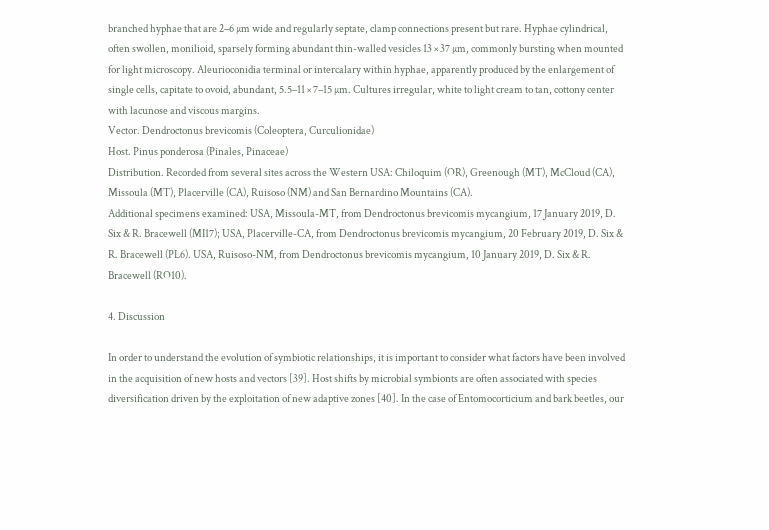branched hyphae that are 2–6 µm wide and regularly septate, clamp connections present but rare. Hyphae cylindrical, often swollen, monilioid, sparsely forming abundant thin-walled vesicles 13 × 37 µm, commonly bursting when mounted for light microscopy. Aleurioconidia terminal or intercalary within hyphae, apparently produced by the enlargement of single cells, capitate to ovoid, abundant, 5.5–11 × 7–15 µm. Cultures irregular, white to light cream to tan, cottony center with lacunose and viscous margins.
Vector. Dendroctonus brevicomis (Coleoptera, Curculionidae)
Host. Pinus ponderosa (Pinales, Pinaceae)
Distribution. Recorded from several sites across the Western USA: Chiloquim (OR), Greenough (MT), McCloud (CA), Missoula (MT), Placerville (CA), Ruisoso (NM) and San Bernardino Mountains (CA).
Additional specimens examined: USA, Missoula-MT, from Dendroctonus brevicomis mycangium, 17 January 2019, D. Six & R. Bracewell (MI17); USA, Placerville-CA, from Dendroctonus brevicomis mycangium, 20 February 2019, D. Six & R. Bracewell (PL6). USA, Ruisoso-NM, from Dendroctonus brevicomis mycangium, 10 January 2019, D. Six & R. Bracewell (RO10).

4. Discussion

In order to understand the evolution of symbiotic relationships, it is important to consider what factors have been involved in the acquisition of new hosts and vectors [39]. Host shifts by microbial symbionts are often associated with species diversification driven by the exploitation of new adaptive zones [40]. In the case of Entomocorticium and bark beetles, our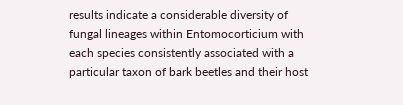results indicate a considerable diversity of fungal lineages within Entomocorticium with each species consistently associated with a particular taxon of bark beetles and their host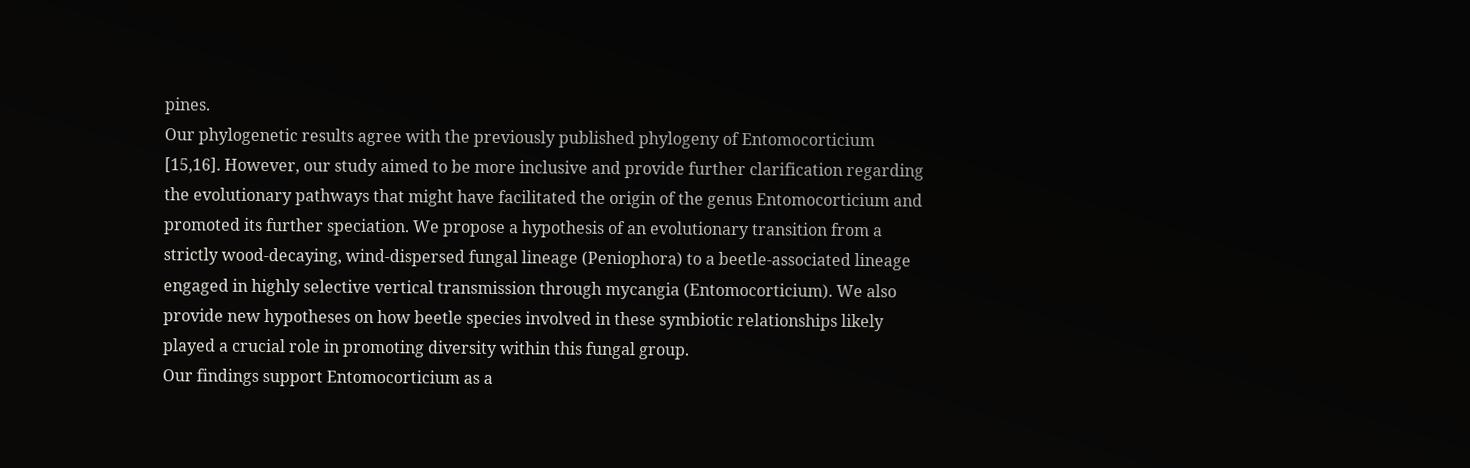pines.
Our phylogenetic results agree with the previously published phylogeny of Entomocorticium [15,16]. However, our study aimed to be more inclusive and provide further clarification regarding the evolutionary pathways that might have facilitated the origin of the genus Entomocorticium and promoted its further speciation. We propose a hypothesis of an evolutionary transition from a strictly wood-decaying, wind-dispersed fungal lineage (Peniophora) to a beetle-associated lineage engaged in highly selective vertical transmission through mycangia (Entomocorticium). We also provide new hypotheses on how beetle species involved in these symbiotic relationships likely played a crucial role in promoting diversity within this fungal group.
Our findings support Entomocorticium as a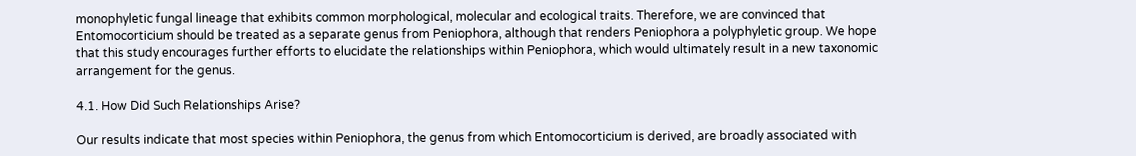monophyletic fungal lineage that exhibits common morphological, molecular and ecological traits. Therefore, we are convinced that Entomocorticium should be treated as a separate genus from Peniophora, although that renders Peniophora a polyphyletic group. We hope that this study encourages further efforts to elucidate the relationships within Peniophora, which would ultimately result in a new taxonomic arrangement for the genus.

4.1. How Did Such Relationships Arise?

Our results indicate that most species within Peniophora, the genus from which Entomocorticium is derived, are broadly associated with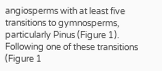angiosperms with at least five transitions to gymnosperms, particularly Pinus (Figure 1). Following one of these transitions (Figure 1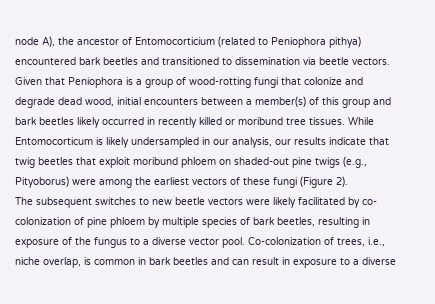node A), the ancestor of Entomocorticium (related to Peniophora pithya) encountered bark beetles and transitioned to dissemination via beetle vectors. Given that Peniophora is a group of wood-rotting fungi that colonize and degrade dead wood, initial encounters between a member(s) of this group and bark beetles likely occurred in recently killed or moribund tree tissues. While Entomocorticum is likely undersampled in our analysis, our results indicate that twig beetles that exploit moribund phloem on shaded-out pine twigs (e.g., Pityoborus) were among the earliest vectors of these fungi (Figure 2).
The subsequent switches to new beetle vectors were likely facilitated by co-colonization of pine phloem by multiple species of bark beetles, resulting in exposure of the fungus to a diverse vector pool. Co-colonization of trees, i.e., niche overlap, is common in bark beetles and can result in exposure to a diverse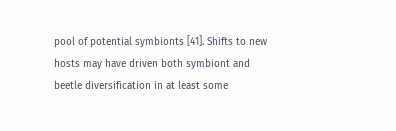pool of potential symbionts [41]. Shifts to new hosts may have driven both symbiont and beetle diversification in at least some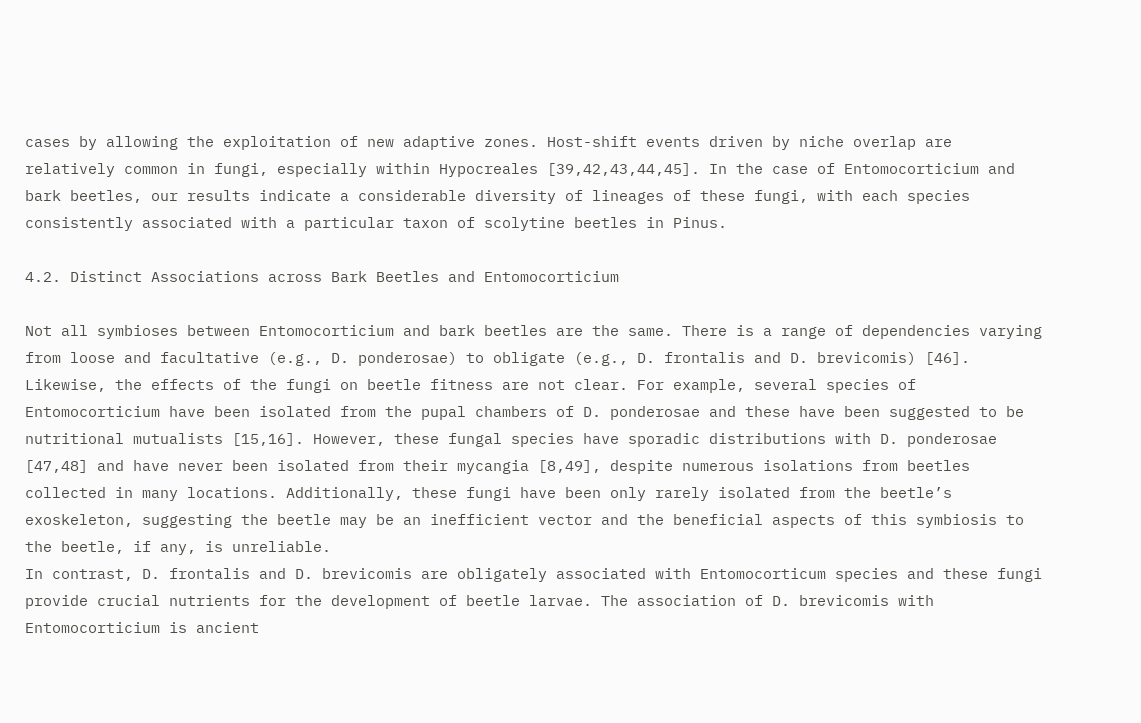cases by allowing the exploitation of new adaptive zones. Host-shift events driven by niche overlap are relatively common in fungi, especially within Hypocreales [39,42,43,44,45]. In the case of Entomocorticium and bark beetles, our results indicate a considerable diversity of lineages of these fungi, with each species consistently associated with a particular taxon of scolytine beetles in Pinus.

4.2. Distinct Associations across Bark Beetles and Entomocorticium

Not all symbioses between Entomocorticium and bark beetles are the same. There is a range of dependencies varying from loose and facultative (e.g., D. ponderosae) to obligate (e.g., D. frontalis and D. brevicomis) [46]. Likewise, the effects of the fungi on beetle fitness are not clear. For example, several species of Entomocorticium have been isolated from the pupal chambers of D. ponderosae and these have been suggested to be nutritional mutualists [15,16]. However, these fungal species have sporadic distributions with D. ponderosae [47,48] and have never been isolated from their mycangia [8,49], despite numerous isolations from beetles collected in many locations. Additionally, these fungi have been only rarely isolated from the beetle’s exoskeleton, suggesting the beetle may be an inefficient vector and the beneficial aspects of this symbiosis to the beetle, if any, is unreliable.
In contrast, D. frontalis and D. brevicomis are obligately associated with Entomocorticum species and these fungi provide crucial nutrients for the development of beetle larvae. The association of D. brevicomis with Entomocorticium is ancient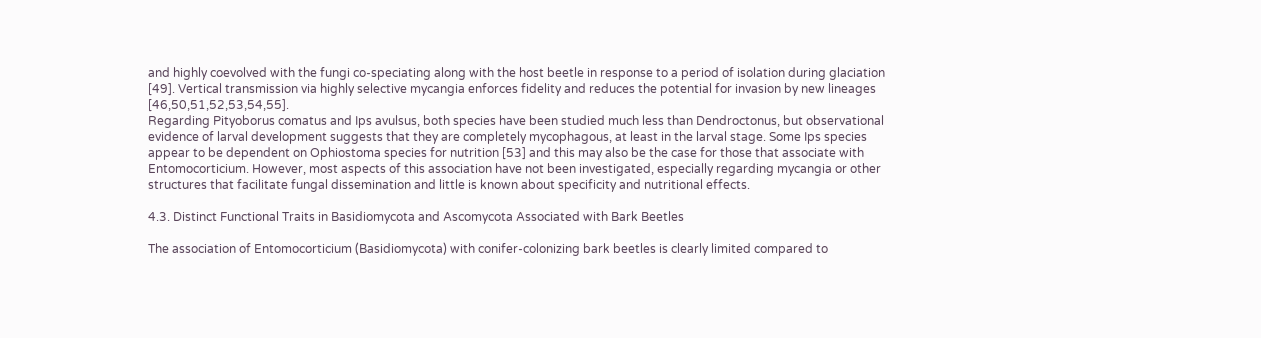and highly coevolved with the fungi co-speciating along with the host beetle in response to a period of isolation during glaciation [49]. Vertical transmission via highly selective mycangia enforces fidelity and reduces the potential for invasion by new lineages [46,50,51,52,53,54,55].
Regarding Pityoborus comatus and Ips avulsus, both species have been studied much less than Dendroctonus, but observational evidence of larval development suggests that they are completely mycophagous, at least in the larval stage. Some Ips species appear to be dependent on Ophiostoma species for nutrition [53] and this may also be the case for those that associate with Entomocorticium. However, most aspects of this association have not been investigated, especially regarding mycangia or other structures that facilitate fungal dissemination and little is known about specificity and nutritional effects.

4.3. Distinct Functional Traits in Basidiomycota and Ascomycota Associated with Bark Beetles

The association of Entomocorticium (Basidiomycota) with conifer-colonizing bark beetles is clearly limited compared to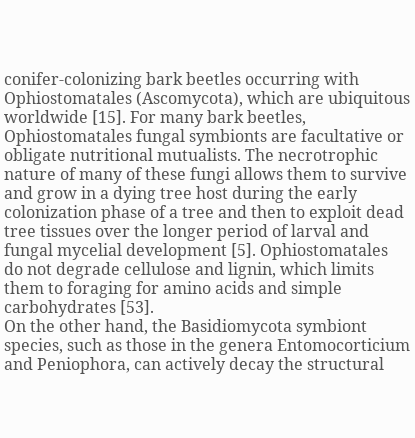conifer-colonizing bark beetles occurring with Ophiostomatales (Ascomycota), which are ubiquitous worldwide [15]. For many bark beetles, Ophiostomatales fungal symbionts are facultative or obligate nutritional mutualists. The necrotrophic nature of many of these fungi allows them to survive and grow in a dying tree host during the early colonization phase of a tree and then to exploit dead tree tissues over the longer period of larval and fungal mycelial development [5]. Ophiostomatales do not degrade cellulose and lignin, which limits them to foraging for amino acids and simple carbohydrates [53].
On the other hand, the Basidiomycota symbiont species, such as those in the genera Entomocorticium and Peniophora, can actively decay the structural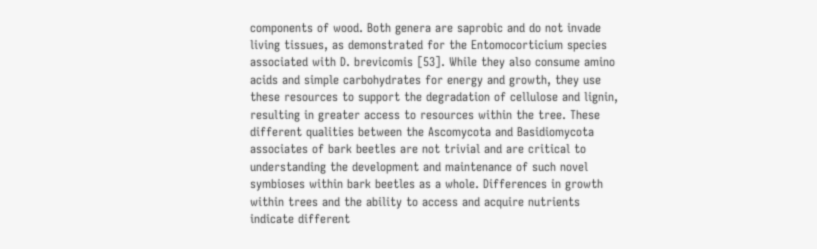components of wood. Both genera are saprobic and do not invade living tissues, as demonstrated for the Entomocorticium species associated with D. brevicomis [53]. While they also consume amino acids and simple carbohydrates for energy and growth, they use these resources to support the degradation of cellulose and lignin, resulting in greater access to resources within the tree. These different qualities between the Ascomycota and Basidiomycota associates of bark beetles are not trivial and are critical to understanding the development and maintenance of such novel symbioses within bark beetles as a whole. Differences in growth within trees and the ability to access and acquire nutrients indicate different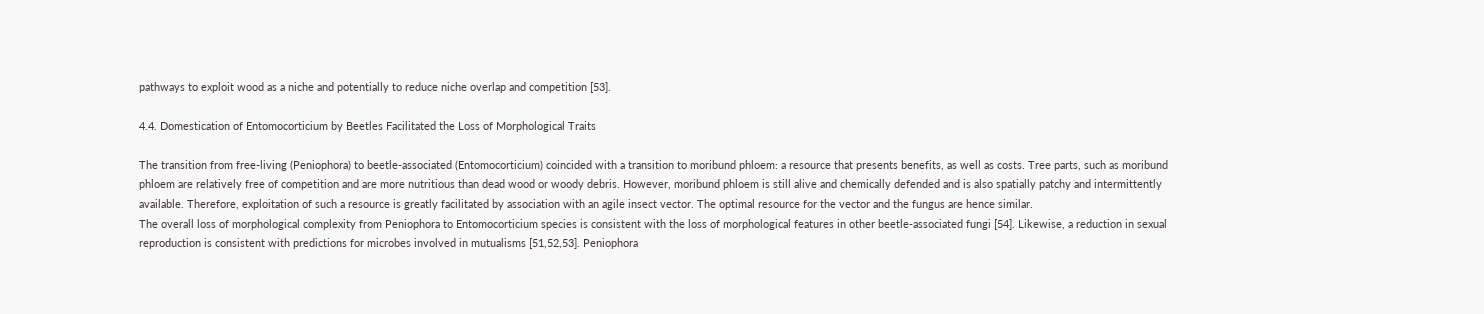pathways to exploit wood as a niche and potentially to reduce niche overlap and competition [53].

4.4. Domestication of Entomocorticium by Beetles Facilitated the Loss of Morphological Traits

The transition from free-living (Peniophora) to beetle-associated (Entomocorticium) coincided with a transition to moribund phloem: a resource that presents benefits, as well as costs. Tree parts, such as moribund phloem are relatively free of competition and are more nutritious than dead wood or woody debris. However, moribund phloem is still alive and chemically defended and is also spatially patchy and intermittently available. Therefore, exploitation of such a resource is greatly facilitated by association with an agile insect vector. The optimal resource for the vector and the fungus are hence similar.
The overall loss of morphological complexity from Peniophora to Entomocorticium species is consistent with the loss of morphological features in other beetle-associated fungi [54]. Likewise, a reduction in sexual reproduction is consistent with predictions for microbes involved in mutualisms [51,52,53]. Peniophora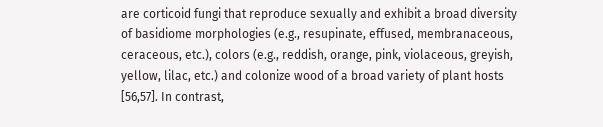are corticoid fungi that reproduce sexually and exhibit a broad diversity of basidiome morphologies (e.g., resupinate, effused, membranaceous, ceraceous, etc.), colors (e.g., reddish, orange, pink, violaceous, greyish, yellow, lilac, etc.) and colonize wood of a broad variety of plant hosts [56,57]. In contrast,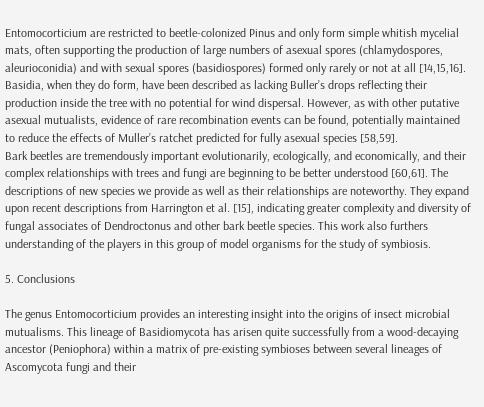Entomocorticium are restricted to beetle-colonized Pinus and only form simple whitish mycelial mats, often supporting the production of large numbers of asexual spores (chlamydospores, aleurioconidia) and with sexual spores (basidiospores) formed only rarely or not at all [14,15,16]. Basidia, when they do form, have been described as lacking Buller’s drops reflecting their production inside the tree with no potential for wind dispersal. However, as with other putative asexual mutualists, evidence of rare recombination events can be found, potentially maintained to reduce the effects of Muller’s ratchet predicted for fully asexual species [58,59].
Bark beetles are tremendously important evolutionarily, ecologically, and economically, and their complex relationships with trees and fungi are beginning to be better understood [60,61]. The descriptions of new species we provide as well as their relationships are noteworthy. They expand upon recent descriptions from Harrington et al. [15], indicating greater complexity and diversity of fungal associates of Dendroctonus and other bark beetle species. This work also furthers understanding of the players in this group of model organisms for the study of symbiosis.

5. Conclusions

The genus Entomocorticium provides an interesting insight into the origins of insect microbial mutualisms. This lineage of Basidiomycota has arisen quite successfully from a wood-decaying ancestor (Peniophora) within a matrix of pre-existing symbioses between several lineages of Ascomycota fungi and their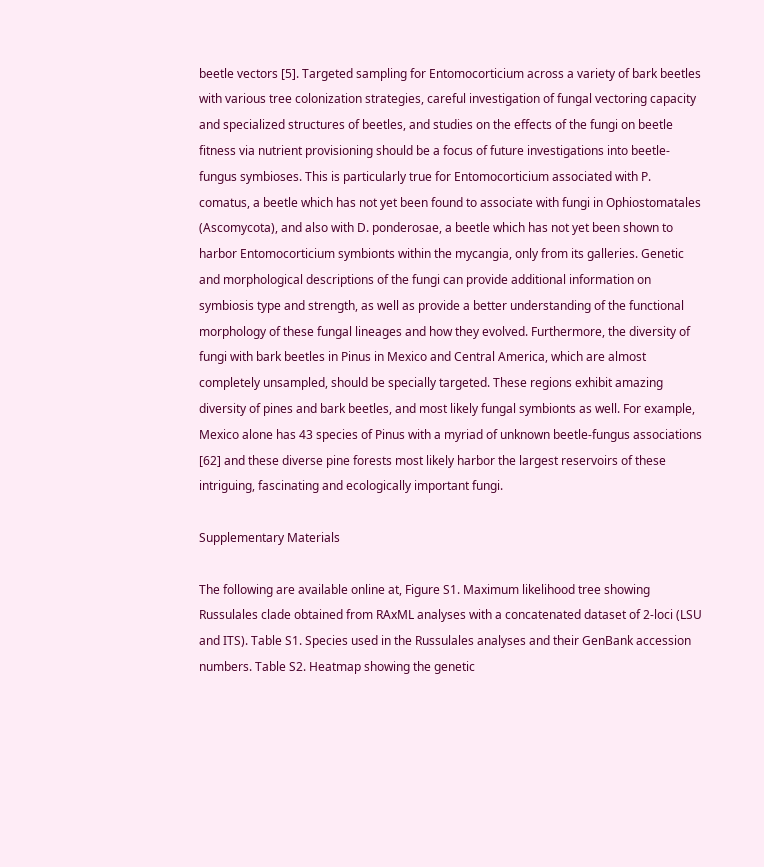beetle vectors [5]. Targeted sampling for Entomocorticium across a variety of bark beetles with various tree colonization strategies, careful investigation of fungal vectoring capacity and specialized structures of beetles, and studies on the effects of the fungi on beetle fitness via nutrient provisioning should be a focus of future investigations into beetle-fungus symbioses. This is particularly true for Entomocorticium associated with P. comatus, a beetle which has not yet been found to associate with fungi in Ophiostomatales (Ascomycota), and also with D. ponderosae, a beetle which has not yet been shown to harbor Entomocorticium symbionts within the mycangia, only from its galleries. Genetic and morphological descriptions of the fungi can provide additional information on symbiosis type and strength, as well as provide a better understanding of the functional morphology of these fungal lineages and how they evolved. Furthermore, the diversity of fungi with bark beetles in Pinus in Mexico and Central America, which are almost completely unsampled, should be specially targeted. These regions exhibit amazing diversity of pines and bark beetles, and most likely fungal symbionts as well. For example, Mexico alone has 43 species of Pinus with a myriad of unknown beetle-fungus associations [62] and these diverse pine forests most likely harbor the largest reservoirs of these intriguing, fascinating and ecologically important fungi.

Supplementary Materials

The following are available online at, Figure S1. Maximum likelihood tree showing Russulales clade obtained from RAxML analyses with a concatenated dataset of 2-loci (LSU and ITS). Table S1. Species used in the Russulales analyses and their GenBank accession numbers. Table S2. Heatmap showing the genetic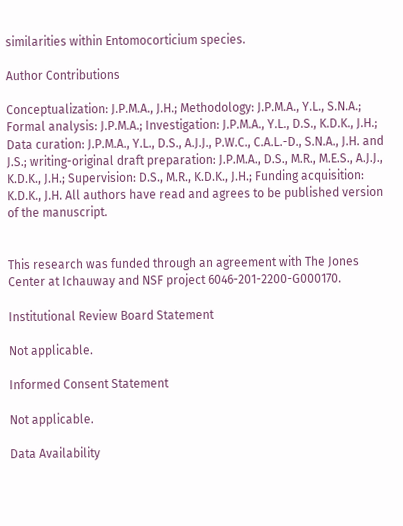similarities within Entomocorticium species.

Author Contributions

Conceptualization: J.P.M.A., J.H.; Methodology: J.P.M.A., Y.L., S.N.A.; Formal analysis: J.P.M.A.; Investigation: J.P.M.A., Y.L., D.S., K.D.K., J.H.; Data curation: J.P.M.A., Y.L., D.S., A.J.J., P.W.C., C.A.L.-D., S.N.A., J.H. and J.S.; writing-original draft preparation: J.P.M.A., D.S., M.R., M.E.S., A.J.J., K.D.K., J.H.; Supervision: D.S., M.R., K.D.K., J.H.; Funding acquisition: K.D.K., J.H. All authors have read and agrees to be published version of the manuscript.


This research was funded through an agreement with The Jones Center at Ichauway and NSF project 6046-201-2200-G000170.

Institutional Review Board Statement

Not applicable.

Informed Consent Statement

Not applicable.

Data Availability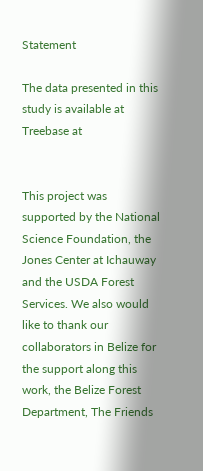Statement

The data presented in this study is available at Treebase at


This project was supported by the National Science Foundation, the Jones Center at Ichauway and the USDA Forest Services. We also would like to thank our collaborators in Belize for the support along this work, the Belize Forest Department, The Friends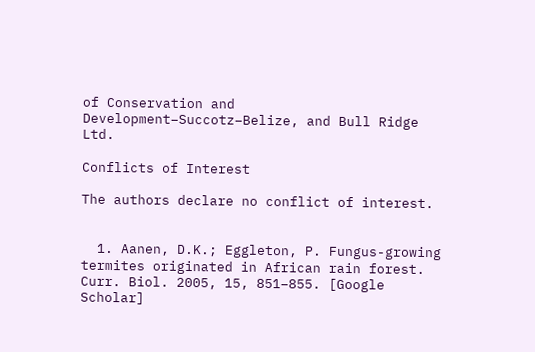of Conservation and Development–Succotz–Belize, and Bull Ridge Ltd.

Conflicts of Interest

The authors declare no conflict of interest.


  1. Aanen, D.K.; Eggleton, P. Fungus-growing termites originated in African rain forest. Curr. Biol. 2005, 15, 851–855. [Google Scholar]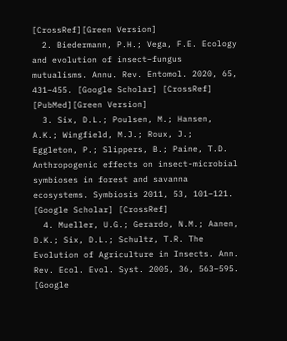[CrossRef][Green Version]
  2. Biedermann, P.H.; Vega, F.E. Ecology and evolution of insect–fungus mutualisms. Annu. Rev. Entomol. 2020, 65, 431–455. [Google Scholar] [CrossRef] [PubMed][Green Version]
  3. Six, D.L.; Poulsen, M.; Hansen, A.K.; Wingfield, M.J.; Roux, J.; Eggleton, P.; Slippers, B.; Paine, T.D. Anthropogenic effects on insect-microbial symbioses in forest and savanna ecosystems. Symbiosis 2011, 53, 101–121. [Google Scholar] [CrossRef]
  4. Mueller, U.G.; Gerardo, N.M.; Aanen, D.K.; Six, D.L.; Schultz, T.R. The Evolution of Agriculture in Insects. Ann. Rev. Ecol. Evol. Syst. 2005, 36, 563–595. [Google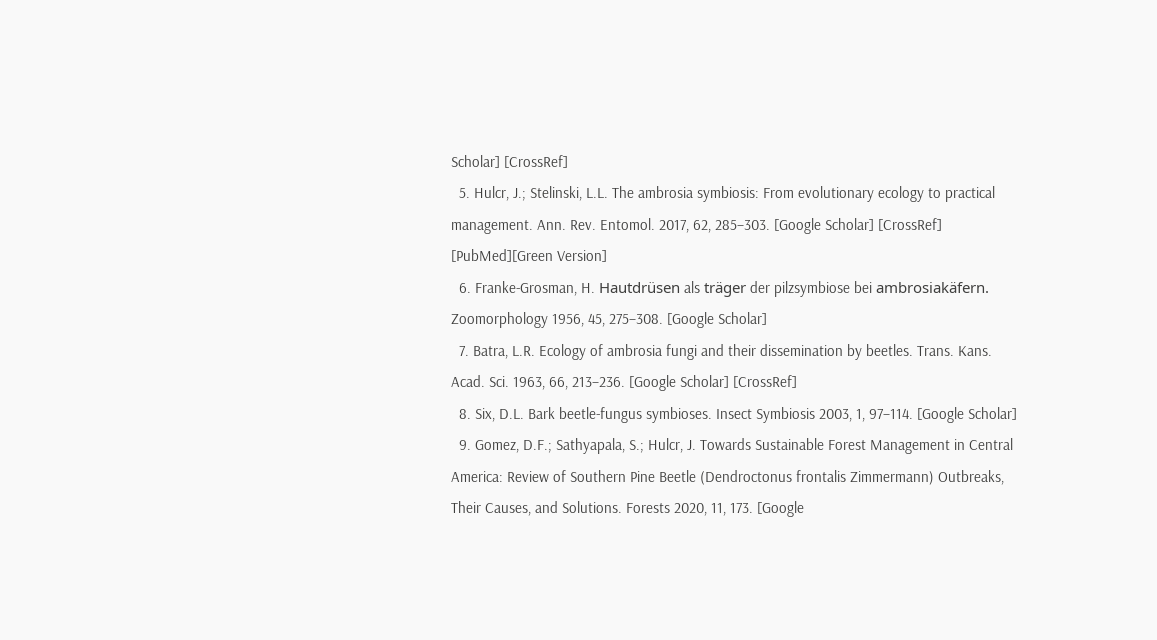Scholar] [CrossRef]
  5. Hulcr, J.; Stelinski, L.L. The ambrosia symbiosis: From evolutionary ecology to practical management. Ann. Rev. Entomol. 2017, 62, 285–303. [Google Scholar] [CrossRef] [PubMed][Green Version]
  6. Franke-Grosman, H. Hautdrüsen als träger der pilzsymbiose bei ambrosiakäfern. Zoomorphology 1956, 45, 275–308. [Google Scholar]
  7. Batra, L.R. Ecology of ambrosia fungi and their dissemination by beetles. Trans. Kans. Acad. Sci. 1963, 66, 213–236. [Google Scholar] [CrossRef]
  8. Six, D.L. Bark beetle-fungus symbioses. Insect Symbiosis 2003, 1, 97–114. [Google Scholar]
  9. Gomez, D.F.; Sathyapala, S.; Hulcr, J. Towards Sustainable Forest Management in Central America: Review of Southern Pine Beetle (Dendroctonus frontalis Zimmermann) Outbreaks, Their Causes, and Solutions. Forests 2020, 11, 173. [Google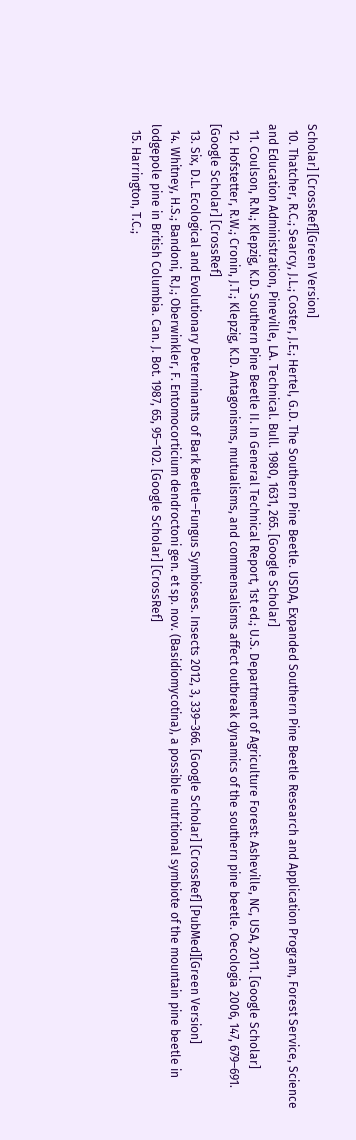Scholar] [CrossRef][Green Version]
  10. Thatcher, R.C.; Searcy, J.L.; Coster, J.E.; Hertel, G.D. The Southern Pine Beetle. USDA, Expanded Southern Pine Beetle Research and Application Program, Forest Service, Science and Education Administration, Pineville, LA. Technical. Bull. 1980, 1631, 265. [Google Scholar]
  11. Coulson, R.N.; Klepzig, K.D. Southern Pine Beetle II. In General Technical Report, 1st ed.; U.S. Department of Agriculture Forest: Asheville, NC, USA, 2011. [Google Scholar]
  12. Hofstetter, R.W.; Cronin, J.T.; Klepzig, K.D. Antagonisms, mutualisms, and commensalisms affect outbreak dynamics of the southern pine beetle. Oecologia 2006, 147, 679–691. [Google Scholar] [CrossRef]
  13. Six, D.L. Ecological and Evolutionary Determinants of Bark Beetle–Fungus Symbioses. Insects 2012, 3, 339–366. [Google Scholar] [CrossRef] [PubMed][Green Version]
  14. Whitney, H.S.; Bandoni, R.J.; Oberwinkler, F. Entomocorticium dendroctoni gen. et sp. nov. (Basidiomycotina), a possible nutritional symbiote of the mountain pine beetle in lodgepole pine in British Columbia. Can. J. Bot. 1987, 65, 95–102. [Google Scholar] [CrossRef]
  15. Harrington, T.C.;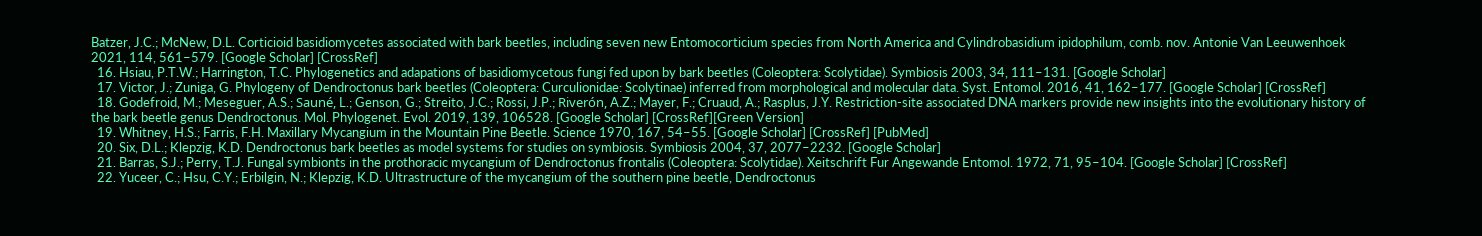Batzer, J.C.; McNew, D.L. Corticioid basidiomycetes associated with bark beetles, including seven new Entomocorticium species from North America and Cylindrobasidium ipidophilum, comb. nov. Antonie Van Leeuwenhoek 2021, 114, 561–579. [Google Scholar] [CrossRef]
  16. Hsiau, P.T.W.; Harrington, T.C. Phylogenetics and adapations of basidiomycetous fungi fed upon by bark beetles (Coleoptera: Scolytidae). Symbiosis 2003, 34, 111–131. [Google Scholar]
  17. Victor, J.; Zuniga, G. Phylogeny of Dendroctonus bark beetles (Coleoptera: Curculionidae: Scolytinae) inferred from morphological and molecular data. Syst. Entomol. 2016, 41, 162–177. [Google Scholar] [CrossRef]
  18. Godefroid, M.; Meseguer, A.S.; Sauné, L.; Genson, G.; Streito, J.C.; Rossi, J.P.; Riverón, A.Z.; Mayer, F.; Cruaud, A.; Rasplus, J.Y. Restriction-site associated DNA markers provide new insights into the evolutionary history of the bark beetle genus Dendroctonus. Mol. Phylogenet. Evol. 2019, 139, 106528. [Google Scholar] [CrossRef][Green Version]
  19. Whitney, H.S.; Farris, F.H. Maxillary Mycangium in the Mountain Pine Beetle. Science 1970, 167, 54–55. [Google Scholar] [CrossRef] [PubMed]
  20. Six, D.L.; Klepzig, K.D. Dendroctonus bark beetles as model systems for studies on symbiosis. Symbiosis 2004, 37, 2077–2232. [Google Scholar]
  21. Barras, S.J.; Perry, T.J. Fungal symbionts in the prothoracic mycangium of Dendroctonus frontalis (Coleoptera: Scolytidae). Xeitschrift Fur Angewande Entomol. 1972, 71, 95–104. [Google Scholar] [CrossRef]
  22. Yuceer, C.; Hsu, C.Y.; Erbilgin, N.; Klepzig, K.D. Ultrastructure of the mycangium of the southern pine beetle, Dendroctonus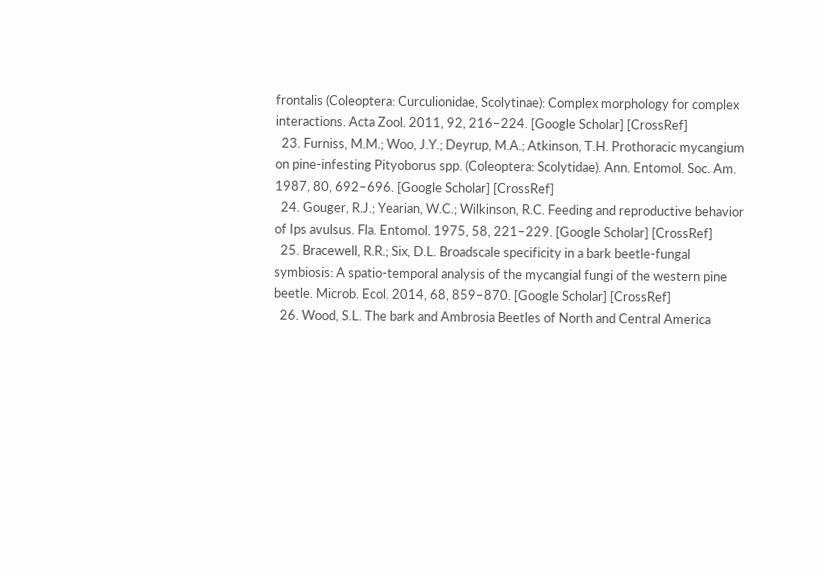frontalis (Coleoptera: Curculionidae, Scolytinae): Complex morphology for complex interactions. Acta Zool. 2011, 92, 216–224. [Google Scholar] [CrossRef]
  23. Furniss, M.M.; Woo, J.Y.; Deyrup, M.A.; Atkinson, T.H. Prothoracic mycangium on pine-infesting Pityoborus spp. (Coleoptera: Scolytidae). Ann. Entomol. Soc. Am. 1987, 80, 692–696. [Google Scholar] [CrossRef]
  24. Gouger, R.J.; Yearian, W.C.; Wilkinson, R.C. Feeding and reproductive behavior of Ips avulsus. Fla. Entomol. 1975, 58, 221–229. [Google Scholar] [CrossRef]
  25. Bracewell, R.R.; Six, D.L. Broadscale specificity in a bark beetle-fungal symbiosis: A spatio-temporal analysis of the mycangial fungi of the western pine beetle. Microb. Ecol. 2014, 68, 859–870. [Google Scholar] [CrossRef]
  26. Wood, S.L. The bark and Ambrosia Beetles of North and Central America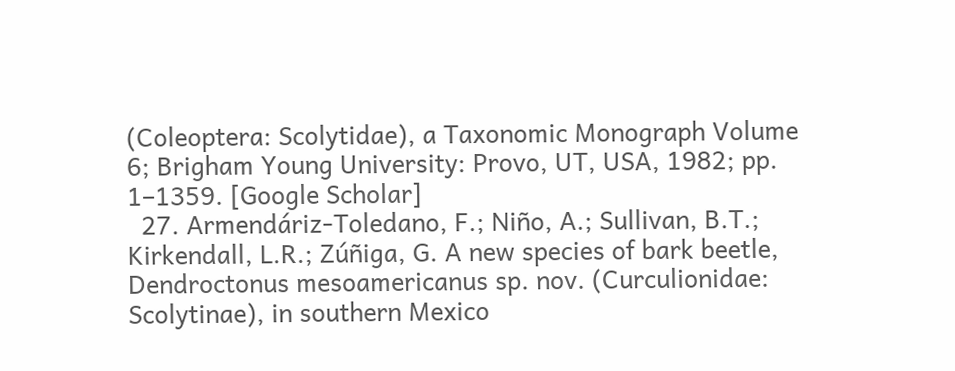(Coleoptera: Scolytidae), a Taxonomic Monograph Volume 6; Brigham Young University: Provo, UT, USA, 1982; pp. 1–1359. [Google Scholar]
  27. Armendáriz-Toledano, F.; Niño, A.; Sullivan, B.T.; Kirkendall, L.R.; Zúñiga, G. A new species of bark beetle, Dendroctonus mesoamericanus sp. nov. (Curculionidae: Scolytinae), in southern Mexico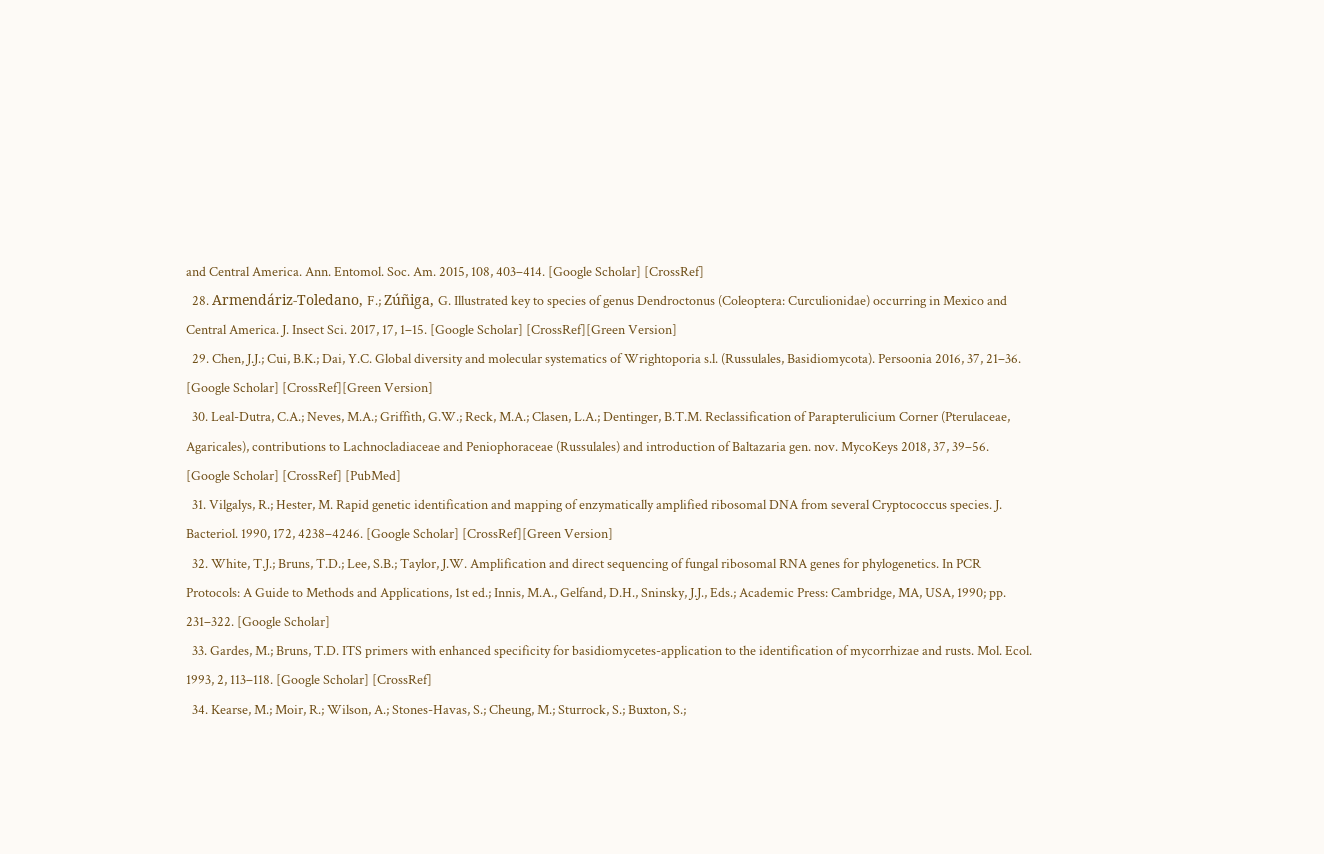and Central America. Ann. Entomol. Soc. Am. 2015, 108, 403–414. [Google Scholar] [CrossRef]
  28. Armendáriz-Toledano, F.; Zúñiga, G. Illustrated key to species of genus Dendroctonus (Coleoptera: Curculionidae) occurring in Mexico and Central America. J. Insect Sci. 2017, 17, 1–15. [Google Scholar] [CrossRef][Green Version]
  29. Chen, J.J.; Cui, B.K.; Dai, Y.C. Global diversity and molecular systematics of Wrightoporia s.l. (Russulales, Basidiomycota). Persoonia 2016, 37, 21–36. [Google Scholar] [CrossRef][Green Version]
  30. Leal-Dutra, C.A.; Neves, M.A.; Griffith, G.W.; Reck, M.A.; Clasen, L.A.; Dentinger, B.T.M. Reclassification of Parapterulicium Corner (Pterulaceae, Agaricales), contributions to Lachnocladiaceae and Peniophoraceae (Russulales) and introduction of Baltazaria gen. nov. MycoKeys 2018, 37, 39–56. [Google Scholar] [CrossRef] [PubMed]
  31. Vilgalys, R.; Hester, M. Rapid genetic identification and mapping of enzymatically amplified ribosomal DNA from several Cryptococcus species. J. Bacteriol. 1990, 172, 4238–4246. [Google Scholar] [CrossRef][Green Version]
  32. White, T.J.; Bruns, T.D.; Lee, S.B.; Taylor, J.W. Amplification and direct sequencing of fungal ribosomal RNA genes for phylogenetics. In PCR Protocols: A Guide to Methods and Applications, 1st ed.; Innis, M.A., Gelfand, D.H., Sninsky, J.J., Eds.; Academic Press: Cambridge, MA, USA, 1990; pp. 231–322. [Google Scholar]
  33. Gardes, M.; Bruns, T.D. ITS primers with enhanced specificity for basidiomycetes-application to the identification of mycorrhizae and rusts. Mol. Ecol. 1993, 2, 113–118. [Google Scholar] [CrossRef]
  34. Kearse, M.; Moir, R.; Wilson, A.; Stones-Havas, S.; Cheung, M.; Sturrock, S.; Buxton, S.;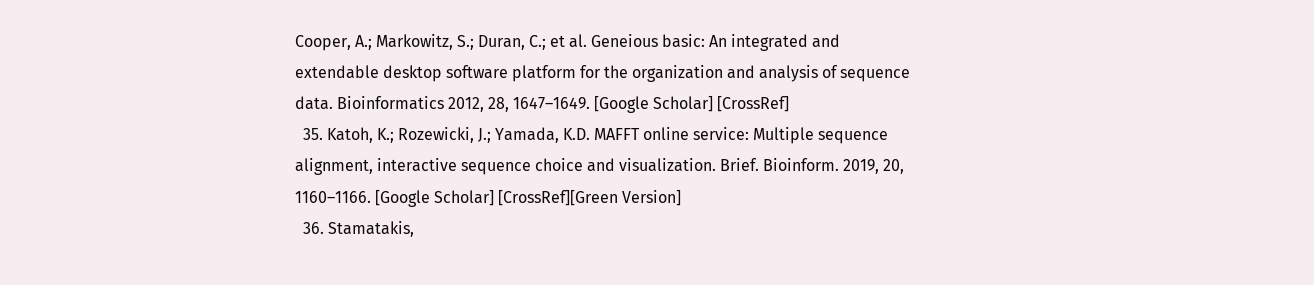Cooper, A.; Markowitz, S.; Duran, C.; et al. Geneious basic: An integrated and extendable desktop software platform for the organization and analysis of sequence data. Bioinformatics 2012, 28, 1647–1649. [Google Scholar] [CrossRef]
  35. Katoh, K.; Rozewicki, J.; Yamada, K.D. MAFFT online service: Multiple sequence alignment, interactive sequence choice and visualization. Brief. Bioinform. 2019, 20, 1160–1166. [Google Scholar] [CrossRef][Green Version]
  36. Stamatakis,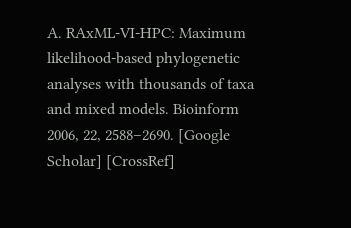A. RAxML-VI-HPC: Maximum likelihood-based phylogenetic analyses with thousands of taxa and mixed models. Bioinform 2006, 22, 2588–2690. [Google Scholar] [CrossRef]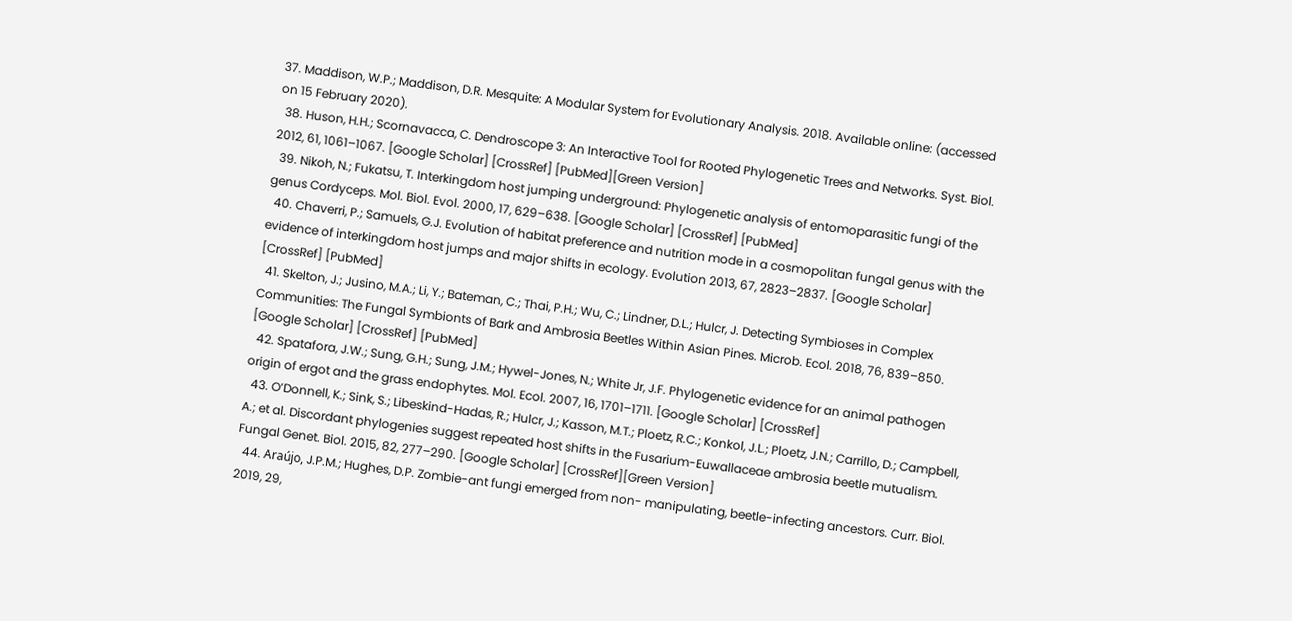37. Maddison, W.P.; Maddison, D.R. Mesquite: A Modular System for Evolutionary Analysis. 2018. Available online: (accessed on 15 February 2020).
  38. Huson, H.H.; Scornavacca, C. Dendroscope 3: An Interactive Tool for Rooted Phylogenetic Trees and Networks. Syst. Biol. 2012, 61, 1061–1067. [Google Scholar] [CrossRef] [PubMed][Green Version]
  39. Nikoh, N.; Fukatsu, T. Interkingdom host jumping underground: Phylogenetic analysis of entomoparasitic fungi of the genus Cordyceps. Mol. Biol. Evol. 2000, 17, 629–638. [Google Scholar] [CrossRef] [PubMed]
  40. Chaverri, P.; Samuels, G.J. Evolution of habitat preference and nutrition mode in a cosmopolitan fungal genus with the evidence of interkingdom host jumps and major shifts in ecology. Evolution 2013, 67, 2823–2837. [Google Scholar] [CrossRef] [PubMed]
  41. Skelton, J.; Jusino, M.A.; Li, Y.; Bateman, C.; Thai, P.H.; Wu, C.; Lindner, D.L.; Hulcr, J. Detecting Symbioses in Complex Communities: The Fungal Symbionts of Bark and Ambrosia Beetles Within Asian Pines. Microb. Ecol. 2018, 76, 839–850. [Google Scholar] [CrossRef] [PubMed]
  42. Spatafora, J.W.; Sung, G.H.; Sung, J.M.; Hywel-Jones, N.; White Jr, J.F. Phylogenetic evidence for an animal pathogen origin of ergot and the grass endophytes. Mol. Ecol. 2007, 16, 1701–1711. [Google Scholar] [CrossRef]
  43. O’Donnell, K.; Sink, S.; Libeskind-Hadas, R.; Hulcr, J.; Kasson, M.T.; Ploetz, R.C.; Konkol, J.L.; Ploetz, J.N.; Carrillo, D.; Campbell, A.; et al. Discordant phylogenies suggest repeated host shifts in the Fusarium-Euwallaceae ambrosia beetle mutualism. Fungal Genet. Biol. 2015, 82, 277–290. [Google Scholar] [CrossRef][Green Version]
  44. Araújo, J.P.M.; Hughes, D.P. Zombie-ant fungi emerged from non- manipulating, beetle-infecting ancestors. Curr. Biol. 2019, 29,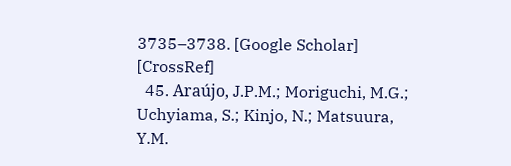3735–3738. [Google Scholar] [CrossRef]
  45. Araújo, J.P.M.; Moriguchi, M.G.; Uchyiama, S.; Kinjo, N.; Matsuura, Y.M.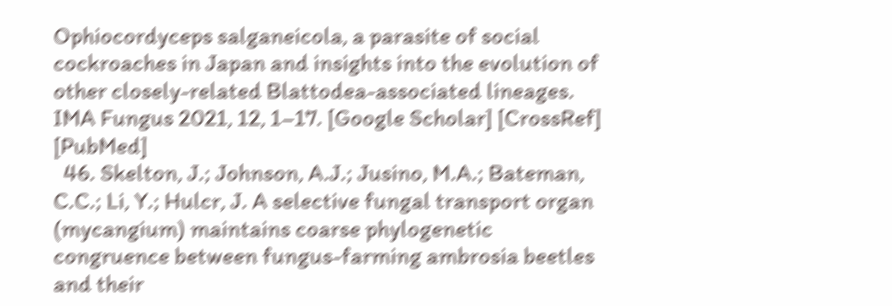Ophiocordyceps salganeicola, a parasite of social cockroaches in Japan and insights into the evolution of other closely-related Blattodea-associated lineages. IMA Fungus 2021, 12, 1–17. [Google Scholar] [CrossRef] [PubMed]
  46. Skelton, J.; Johnson, A.J.; Jusino, M.A.; Bateman, C.C.; Li, Y.; Hulcr, J. A selective fungal transport organ (mycangium) maintains coarse phylogenetic congruence between fungus-farming ambrosia beetles and their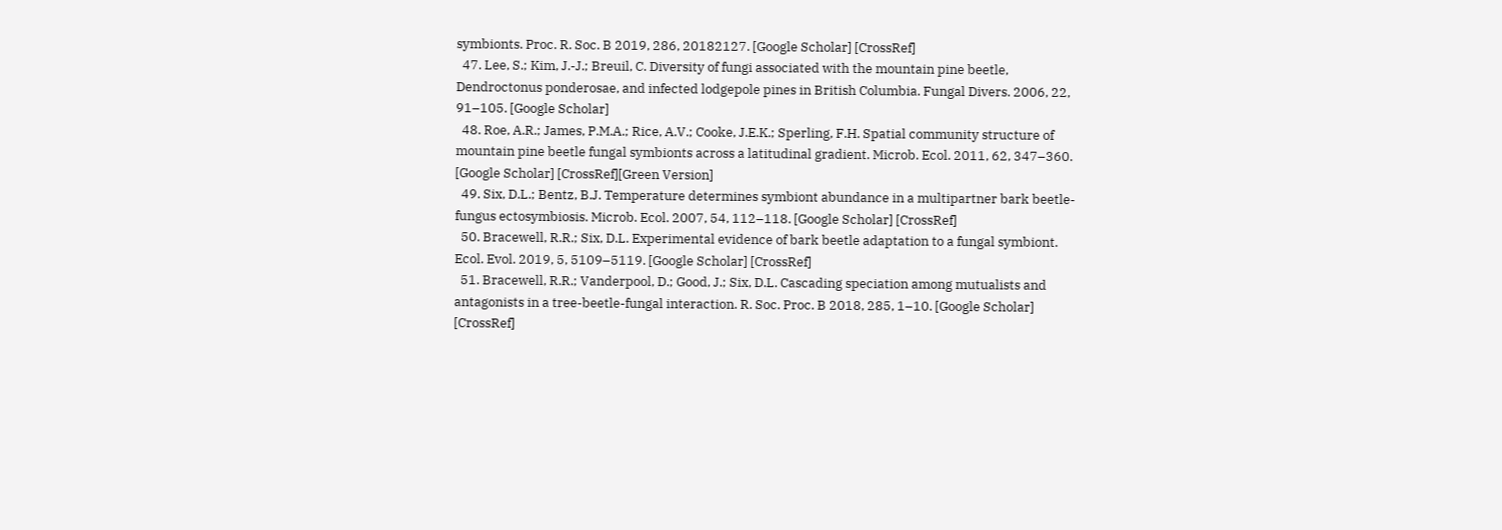symbionts. Proc. R. Soc. B 2019, 286, 20182127. [Google Scholar] [CrossRef]
  47. Lee, S.; Kim, J.-J.; Breuil, C. Diversity of fungi associated with the mountain pine beetle, Dendroctonus ponderosae, and infected lodgepole pines in British Columbia. Fungal Divers. 2006, 22, 91–105. [Google Scholar]
  48. Roe, A.R.; James, P.M.A.; Rice, A.V.; Cooke, J.E.K.; Sperling, F.H. Spatial community structure of mountain pine beetle fungal symbionts across a latitudinal gradient. Microb. Ecol. 2011, 62, 347–360. [Google Scholar] [CrossRef][Green Version]
  49. Six, D.L.; Bentz, B.J. Temperature determines symbiont abundance in a multipartner bark beetle-fungus ectosymbiosis. Microb. Ecol. 2007, 54, 112–118. [Google Scholar] [CrossRef]
  50. Bracewell, R.R.; Six, D.L. Experimental evidence of bark beetle adaptation to a fungal symbiont. Ecol. Evol. 2019, 5, 5109–5119. [Google Scholar] [CrossRef]
  51. Bracewell, R.R.; Vanderpool, D.; Good, J.; Six, D.L. Cascading speciation among mutualists and antagonists in a tree-beetle-fungal interaction. R. Soc. Proc. B 2018, 285, 1–10. [Google Scholar] [CrossRef]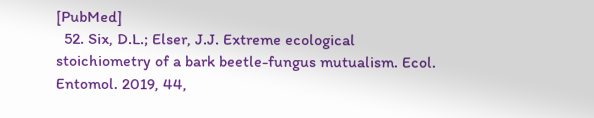[PubMed]
  52. Six, D.L.; Elser, J.J. Extreme ecological stoichiometry of a bark beetle-fungus mutualism. Ecol. Entomol. 2019, 44,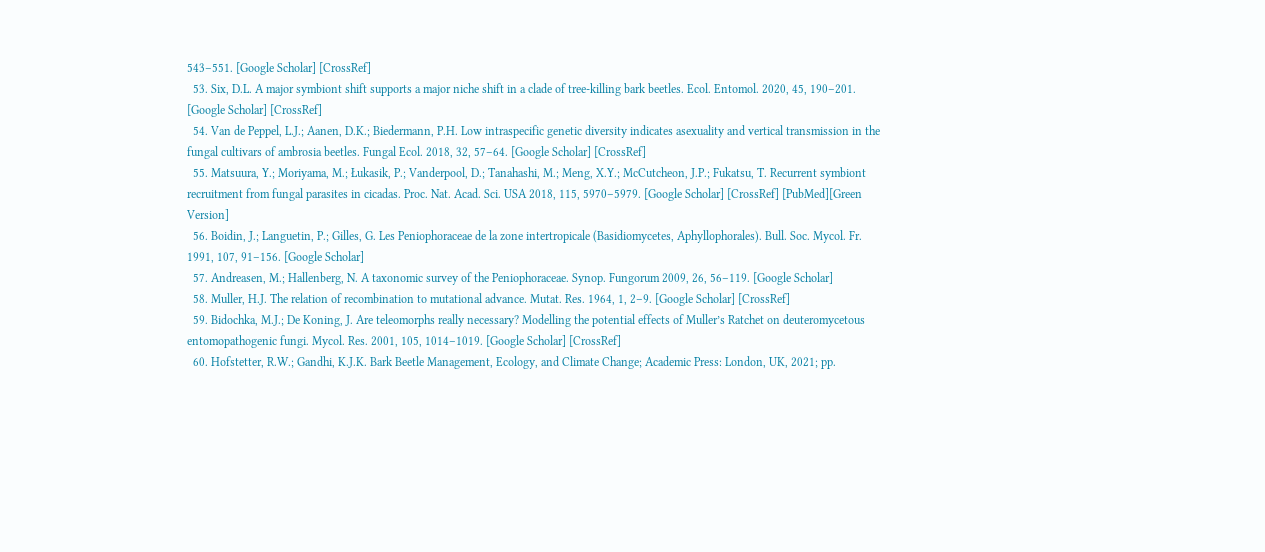543–551. [Google Scholar] [CrossRef]
  53. Six, D.L. A major symbiont shift supports a major niche shift in a clade of tree-killing bark beetles. Ecol. Entomol. 2020, 45, 190–201. [Google Scholar] [CrossRef]
  54. Van de Peppel, L.J.; Aanen, D.K.; Biedermann, P.H. Low intraspecific genetic diversity indicates asexuality and vertical transmission in the fungal cultivars of ambrosia beetles. Fungal Ecol. 2018, 32, 57–64. [Google Scholar] [CrossRef]
  55. Matsuura, Y.; Moriyama, M.; Łukasik, P.; Vanderpool, D.; Tanahashi, M.; Meng, X.Y.; McCutcheon, J.P.; Fukatsu, T. Recurrent symbiont recruitment from fungal parasites in cicadas. Proc. Nat. Acad. Sci. USA 2018, 115, 5970–5979. [Google Scholar] [CrossRef] [PubMed][Green Version]
  56. Boidin, J.; Languetin, P.; Gilles, G. Les Peniophoraceae de la zone intertropicale (Basidiomycetes, Aphyllophorales). Bull. Soc. Mycol. Fr. 1991, 107, 91–156. [Google Scholar]
  57. Andreasen, M.; Hallenberg, N. A taxonomic survey of the Peniophoraceae. Synop. Fungorum 2009, 26, 56–119. [Google Scholar]
  58. Muller, H.J. The relation of recombination to mutational advance. Mutat. Res. 1964, 1, 2–9. [Google Scholar] [CrossRef]
  59. Bidochka, M.J.; De Koning, J. Are teleomorphs really necessary? Modelling the potential effects of Muller’s Ratchet on deuteromycetous entomopathogenic fungi. Mycol. Res. 2001, 105, 1014–1019. [Google Scholar] [CrossRef]
  60. Hofstetter, R.W.; Gandhi, K.J.K. Bark Beetle Management, Ecology, and Climate Change; Academic Press: London, UK, 2021; pp.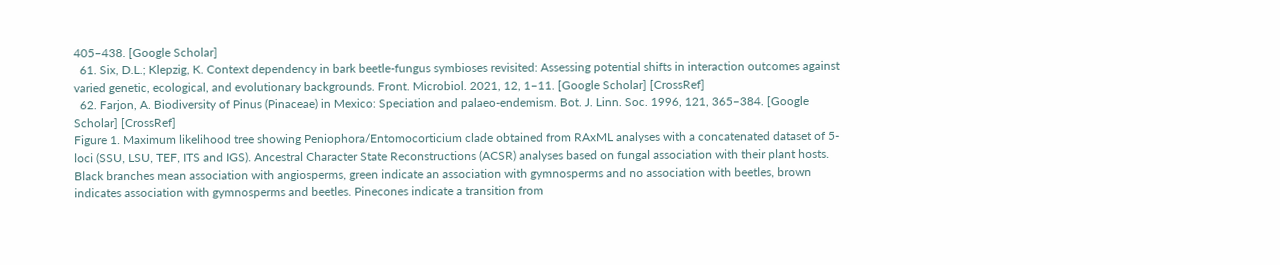405–438. [Google Scholar]
  61. Six, D.L.; Klepzig, K. Context dependency in bark beetle-fungus symbioses revisited: Assessing potential shifts in interaction outcomes against varied genetic, ecological, and evolutionary backgrounds. Front. Microbiol. 2021, 12, 1–11. [Google Scholar] [CrossRef]
  62. Farjon, A. Biodiversity of Pinus (Pinaceae) in Mexico: Speciation and palaeo-endemism. Bot. J. Linn. Soc. 1996, 121, 365–384. [Google Scholar] [CrossRef]
Figure 1. Maximum likelihood tree showing Peniophora/Entomocorticium clade obtained from RAxML analyses with a concatenated dataset of 5-loci (SSU, LSU, TEF, ITS and IGS). Ancestral Character State Reconstructions (ACSR) analyses based on fungal association with their plant hosts. Black branches mean association with angiosperms, green indicate an association with gymnosperms and no association with beetles, brown indicates association with gymnosperms and beetles. Pinecones indicate a transition from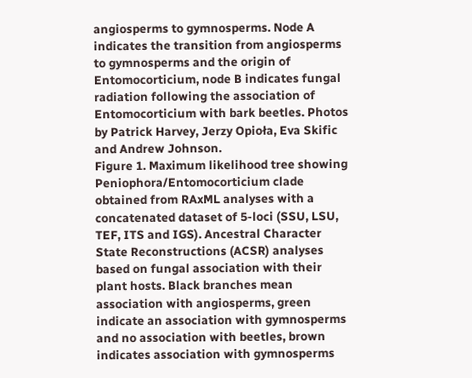angiosperms to gymnosperms. Node A indicates the transition from angiosperms to gymnosperms and the origin of Entomocorticium, node B indicates fungal radiation following the association of Entomocorticium with bark beetles. Photos by Patrick Harvey, Jerzy Opioła, Eva Skific and Andrew Johnson.
Figure 1. Maximum likelihood tree showing Peniophora/Entomocorticium clade obtained from RAxML analyses with a concatenated dataset of 5-loci (SSU, LSU, TEF, ITS and IGS). Ancestral Character State Reconstructions (ACSR) analyses based on fungal association with their plant hosts. Black branches mean association with angiosperms, green indicate an association with gymnosperms and no association with beetles, brown indicates association with gymnosperms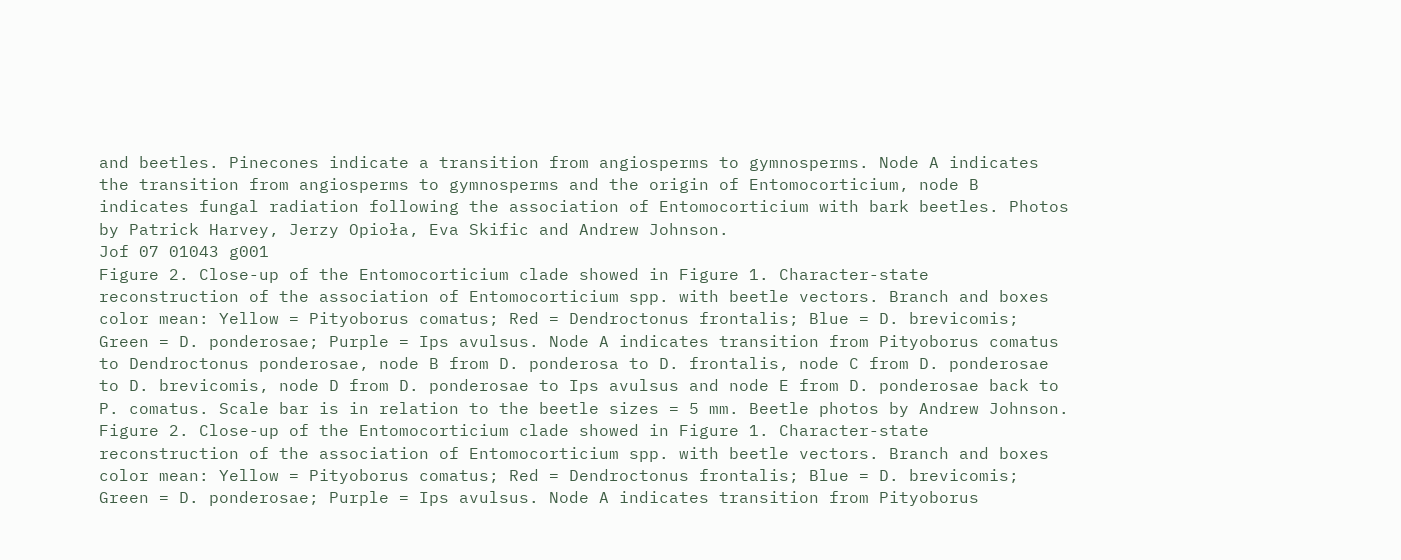and beetles. Pinecones indicate a transition from angiosperms to gymnosperms. Node A indicates the transition from angiosperms to gymnosperms and the origin of Entomocorticium, node B indicates fungal radiation following the association of Entomocorticium with bark beetles. Photos by Patrick Harvey, Jerzy Opioła, Eva Skific and Andrew Johnson.
Jof 07 01043 g001
Figure 2. Close-up of the Entomocorticium clade showed in Figure 1. Character-state reconstruction of the association of Entomocorticium spp. with beetle vectors. Branch and boxes color mean: Yellow = Pityoborus comatus; Red = Dendroctonus frontalis; Blue = D. brevicomis; Green = D. ponderosae; Purple = Ips avulsus. Node A indicates transition from Pityoborus comatus to Dendroctonus ponderosae, node B from D. ponderosa to D. frontalis, node C from D. ponderosae to D. brevicomis, node D from D. ponderosae to Ips avulsus and node E from D. ponderosae back to P. comatus. Scale bar is in relation to the beetle sizes = 5 mm. Beetle photos by Andrew Johnson.
Figure 2. Close-up of the Entomocorticium clade showed in Figure 1. Character-state reconstruction of the association of Entomocorticium spp. with beetle vectors. Branch and boxes color mean: Yellow = Pityoborus comatus; Red = Dendroctonus frontalis; Blue = D. brevicomis; Green = D. ponderosae; Purple = Ips avulsus. Node A indicates transition from Pityoborus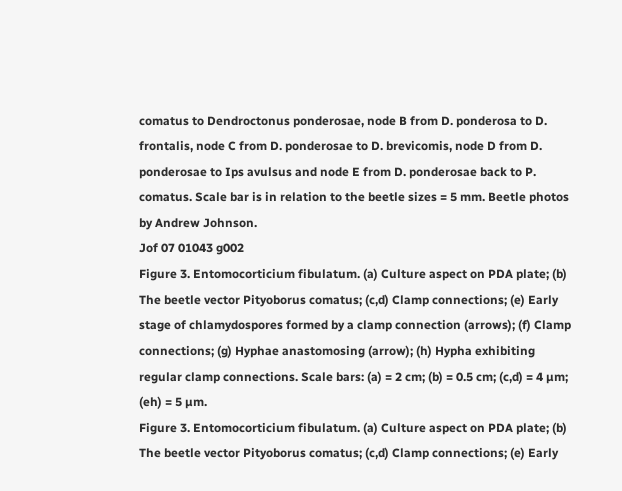comatus to Dendroctonus ponderosae, node B from D. ponderosa to D. frontalis, node C from D. ponderosae to D. brevicomis, node D from D. ponderosae to Ips avulsus and node E from D. ponderosae back to P. comatus. Scale bar is in relation to the beetle sizes = 5 mm. Beetle photos by Andrew Johnson.
Jof 07 01043 g002
Figure 3. Entomocorticium fibulatum. (a) Culture aspect on PDA plate; (b) The beetle vector Pityoborus comatus; (c,d) Clamp connections; (e) Early stage of chlamydospores formed by a clamp connection (arrows); (f) Clamp connections; (g) Hyphae anastomosing (arrow); (h) Hypha exhibiting regular clamp connections. Scale bars: (a) = 2 cm; (b) = 0.5 cm; (c,d) = 4 µm; (eh) = 5 µm.
Figure 3. Entomocorticium fibulatum. (a) Culture aspect on PDA plate; (b) The beetle vector Pityoborus comatus; (c,d) Clamp connections; (e) Early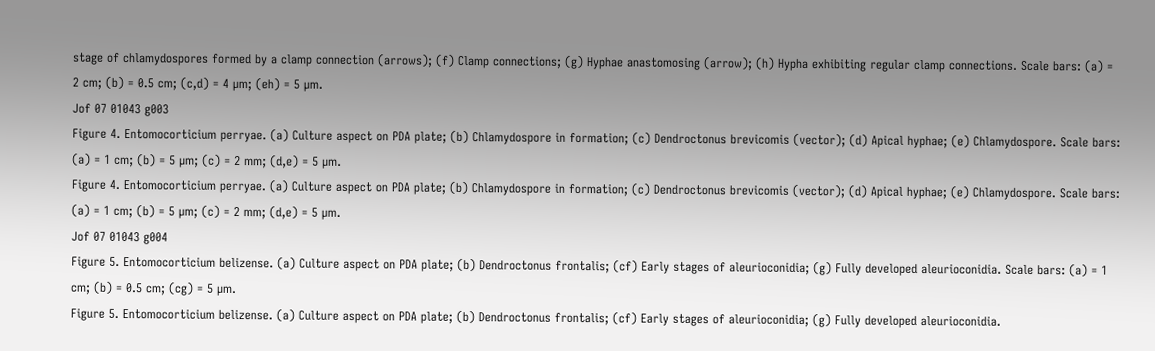stage of chlamydospores formed by a clamp connection (arrows); (f) Clamp connections; (g) Hyphae anastomosing (arrow); (h) Hypha exhibiting regular clamp connections. Scale bars: (a) = 2 cm; (b) = 0.5 cm; (c,d) = 4 µm; (eh) = 5 µm.
Jof 07 01043 g003
Figure 4. Entomocorticium perryae. (a) Culture aspect on PDA plate; (b) Chlamydospore in formation; (c) Dendroctonus brevicomis (vector); (d) Apical hyphae; (e) Chlamydospore. Scale bars: (a) = 1 cm; (b) = 5 µm; (c) = 2 mm; (d,e) = 5 µm.
Figure 4. Entomocorticium perryae. (a) Culture aspect on PDA plate; (b) Chlamydospore in formation; (c) Dendroctonus brevicomis (vector); (d) Apical hyphae; (e) Chlamydospore. Scale bars: (a) = 1 cm; (b) = 5 µm; (c) = 2 mm; (d,e) = 5 µm.
Jof 07 01043 g004
Figure 5. Entomocorticium belizense. (a) Culture aspect on PDA plate; (b) Dendroctonus frontalis; (cf) Early stages of aleurioconidia; (g) Fully developed aleurioconidia. Scale bars: (a) = 1 cm; (b) = 0.5 cm; (cg) = 5 µm.
Figure 5. Entomocorticium belizense. (a) Culture aspect on PDA plate; (b) Dendroctonus frontalis; (cf) Early stages of aleurioconidia; (g) Fully developed aleurioconidia.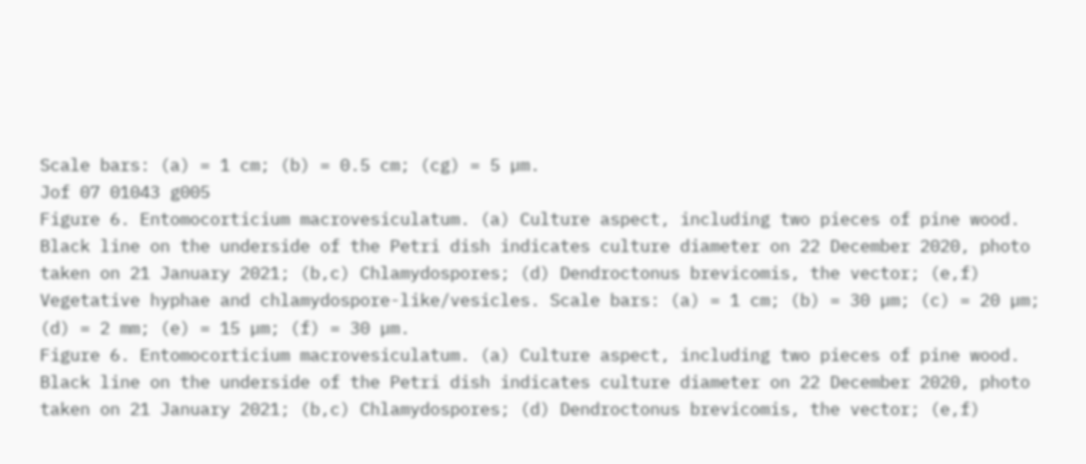Scale bars: (a) = 1 cm; (b) = 0.5 cm; (cg) = 5 µm.
Jof 07 01043 g005
Figure 6. Entomocorticium macrovesiculatum. (a) Culture aspect, including two pieces of pine wood. Black line on the underside of the Petri dish indicates culture diameter on 22 December 2020, photo taken on 21 January 2021; (b,c) Chlamydospores; (d) Dendroctonus brevicomis, the vector; (e,f) Vegetative hyphae and chlamydospore-like/vesicles. Scale bars: (a) = 1 cm; (b) = 30 µm; (c) = 20 µm; (d) = 2 mm; (e) = 15 µm; (f) = 30 µm.
Figure 6. Entomocorticium macrovesiculatum. (a) Culture aspect, including two pieces of pine wood. Black line on the underside of the Petri dish indicates culture diameter on 22 December 2020, photo taken on 21 January 2021; (b,c) Chlamydospores; (d) Dendroctonus brevicomis, the vector; (e,f)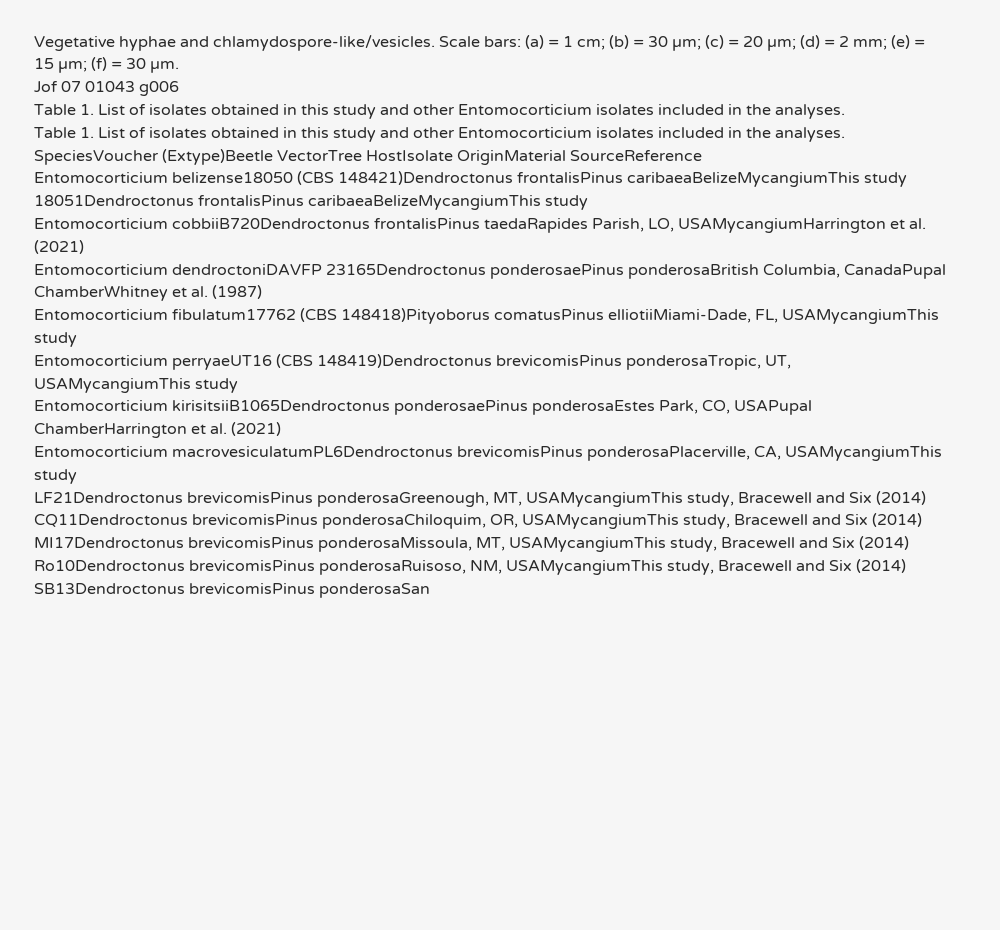Vegetative hyphae and chlamydospore-like/vesicles. Scale bars: (a) = 1 cm; (b) = 30 µm; (c) = 20 µm; (d) = 2 mm; (e) = 15 µm; (f) = 30 µm.
Jof 07 01043 g006
Table 1. List of isolates obtained in this study and other Entomocorticium isolates included in the analyses.
Table 1. List of isolates obtained in this study and other Entomocorticium isolates included in the analyses.
SpeciesVoucher (Extype)Beetle VectorTree HostIsolate OriginMaterial SourceReference
Entomocorticium belizense18050 (CBS 148421)Dendroctonus frontalisPinus caribaeaBelizeMycangiumThis study
18051Dendroctonus frontalisPinus caribaeaBelizeMycangiumThis study
Entomocorticium cobbiiB720Dendroctonus frontalisPinus taedaRapides Parish, LO, USAMycangiumHarrington et al. (2021)
Entomocorticium dendroctoniDAVFP 23165Dendroctonus ponderosaePinus ponderosaBritish Columbia, CanadaPupal ChamberWhitney et al. (1987)
Entomocorticium fibulatum17762 (CBS 148418)Pityoborus comatusPinus elliotiiMiami-Dade, FL, USAMycangiumThis study
Entomocorticium perryaeUT16 (CBS 148419)Dendroctonus brevicomisPinus ponderosaTropic, UT, USAMycangiumThis study
Entomocorticium kirisitsiiB1065Dendroctonus ponderosaePinus ponderosaEstes Park, CO, USAPupal ChamberHarrington et al. (2021)
Entomocorticium macrovesiculatumPL6Dendroctonus brevicomisPinus ponderosaPlacerville, CA, USAMycangiumThis study
LF21Dendroctonus brevicomisPinus ponderosaGreenough, MT, USAMycangiumThis study, Bracewell and Six (2014)
CQ11Dendroctonus brevicomisPinus ponderosaChiloquim, OR, USAMycangiumThis study, Bracewell and Six (2014)
MI17Dendroctonus brevicomisPinus ponderosaMissoula, MT, USAMycangiumThis study, Bracewell and Six (2014)
Ro10Dendroctonus brevicomisPinus ponderosaRuisoso, NM, USAMycangiumThis study, Bracewell and Six (2014)
SB13Dendroctonus brevicomisPinus ponderosaSan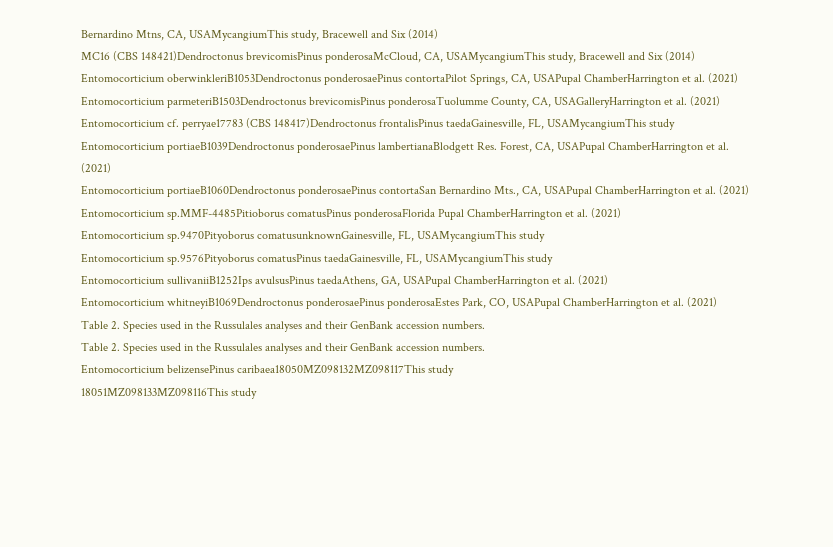Bernardino Mtns, CA, USAMycangiumThis study, Bracewell and Six (2014)
MC16 (CBS 148421)Dendroctonus brevicomisPinus ponderosaMcCloud, CA, USAMycangiumThis study, Bracewell and Six (2014)
Entomocorticium oberwinkleriB1053Dendroctonus ponderosaePinus contortaPilot Springs, CA, USAPupal ChamberHarrington et al. (2021)
Entomocorticium parmeteriB1503Dendroctonus brevicomisPinus ponderosaTuolumme County, CA, USAGalleryHarrington et al. (2021)
Entomocorticium cf. perryae17783 (CBS 148417)Dendroctonus frontalisPinus taedaGainesville, FL, USAMycangiumThis study
Entomocorticium portiaeB1039Dendroctonus ponderosaePinus lambertianaBlodgett Res. Forest, CA, USAPupal ChamberHarrington et al. (2021)
Entomocorticium portiaeB1060Dendroctonus ponderosaePinus contortaSan Bernardino Mts., CA, USAPupal ChamberHarrington et al. (2021)
Entomocorticium sp.MMF-4485Pitioborus comatusPinus ponderosaFlorida Pupal ChamberHarrington et al. (2021)
Entomocorticium sp.9470Pityoborus comatusunknownGainesville, FL, USAMycangiumThis study
Entomocorticium sp.9576Pityoborus comatusPinus taedaGainesville, FL, USAMycangiumThis study
Entomocorticium sullivaniiB1252Ips avulsusPinus taedaAthens, GA, USAPupal ChamberHarrington et al. (2021)
Entomocorticium whitneyiB1069Dendroctonus ponderosaePinus ponderosaEstes Park, CO, USAPupal ChamberHarrington et al. (2021)
Table 2. Species used in the Russulales analyses and their GenBank accession numbers.
Table 2. Species used in the Russulales analyses and their GenBank accession numbers.
Entomocorticium belizensePinus caribaea18050MZ098132MZ098117This study
18051MZ098133MZ098116This study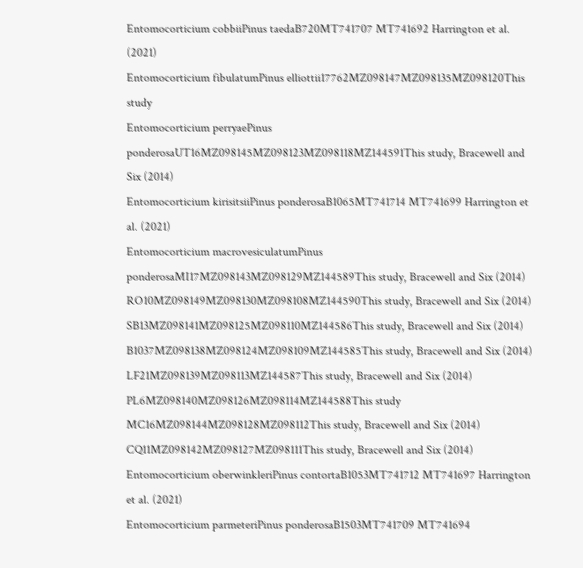Entomocorticium cobbiiPinus taedaB720MT741707 MT741692 Harrington et al. (2021)
Entomocorticium fibulatumPinus elliottii17762MZ098147MZ098135MZ098120This study
Entomocorticium perryaePinus ponderosaUT16MZ098145MZ098123MZ098118MZ144591This study, Bracewell and Six (2014)
Entomocorticium kirisitsiiPinus ponderosaB1065MT741714 MT741699 Harrington et al. (2021)
Entomocorticium macrovesiculatumPinus ponderosaMI17MZ098143MZ098129MZ144589This study, Bracewell and Six (2014)
RO10MZ098149MZ098130MZ098108MZ144590This study, Bracewell and Six (2014)
SB13MZ098141MZ098125MZ098110MZ144586This study, Bracewell and Six (2014)
B1037MZ098138MZ098124MZ098109MZ144585This study, Bracewell and Six (2014)
LF21MZ098139MZ098113MZ144587This study, Bracewell and Six (2014)
PL6MZ098140MZ098126MZ098114MZ144588This study
MC16MZ098144MZ098128MZ098112This study, Bracewell and Six (2014)
CQ11MZ098142MZ098127MZ098111This study, Bracewell and Six (2014)
Entomocorticium oberwinkleriPinus contortaB1053MT741712 MT741697 Harrington et al. (2021)
Entomocorticium parmeteriPinus ponderosaB1503MT741709 MT741694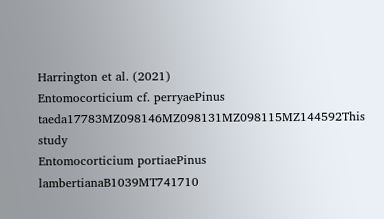Harrington et al. (2021)
Entomocorticium cf. perryaePinus taeda17783MZ098146MZ098131MZ098115MZ144592This study
Entomocorticium portiaePinus lambertianaB1039MT741710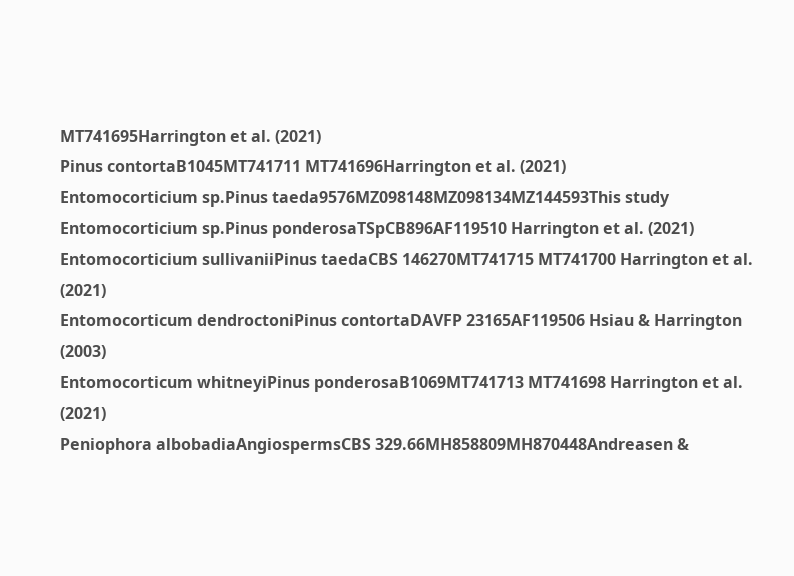MT741695Harrington et al. (2021)
Pinus contortaB1045MT741711 MT741696Harrington et al. (2021)
Entomocorticium sp.Pinus taeda9576MZ098148MZ098134MZ144593This study
Entomocorticium sp.Pinus ponderosaTSpCB896AF119510 Harrington et al. (2021)
Entomocorticium sullivaniiPinus taedaCBS 146270MT741715 MT741700 Harrington et al. (2021)
Entomocorticum dendroctoniPinus contortaDAVFP 23165AF119506 Hsiau & Harrington (2003)
Entomocorticum whitneyiPinus ponderosaB1069MT741713 MT741698 Harrington et al. (2021)
Peniophora albobadiaAngiospermsCBS 329.66MH858809MH870448Andreasen &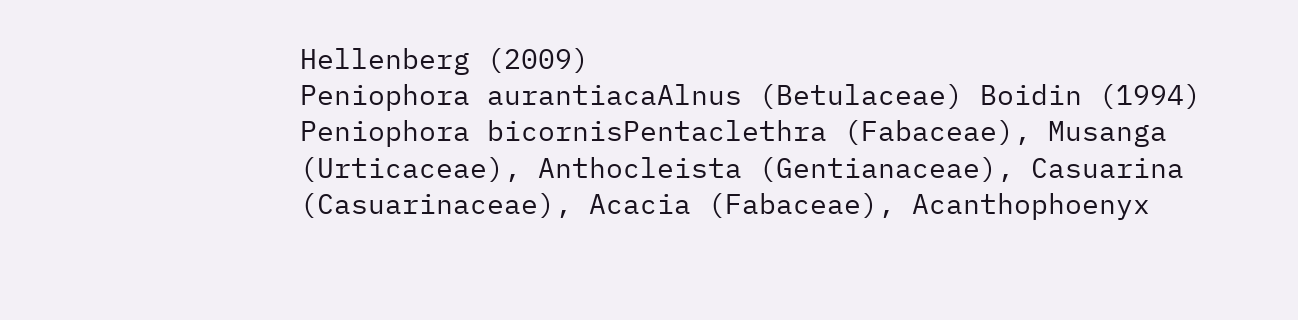Hellenberg (2009)
Peniophora aurantiacaAlnus (Betulaceae) Boidin (1994)
Peniophora bicornisPentaclethra (Fabaceae), Musanga (Urticaceae), Anthocleista (Gentianaceae), Casuarina (Casuarinaceae), Acacia (Fabaceae), Acanthophoenyx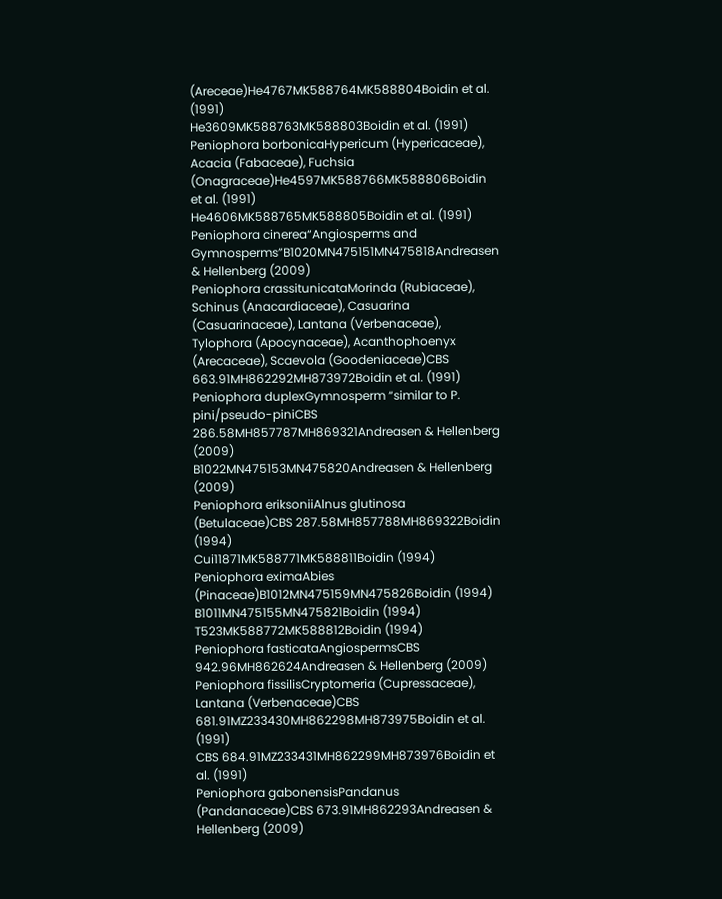(Areceae)He4767MK588764MK588804Boidin et al. (1991)
He3609MK588763MK588803Boidin et al. (1991)
Peniophora borbonicaHypericum (Hypericaceae), Acacia (Fabaceae), Fuchsia (Onagraceae)He4597MK588766MK588806Boidin et al. (1991)
He4606MK588765MK588805Boidin et al. (1991)
Peniophora cinerea“Angiosperms and Gymnosperms”B1020MN475151MN475818Andreasen & Hellenberg (2009)
Peniophora crassitunicataMorinda (Rubiaceae), Schinus (Anacardiaceae), Casuarina (Casuarinaceae), Lantana (Verbenaceae), Tylophora (Apocynaceae), Acanthophoenyx (Arecaceae), Scaevola (Goodeniaceae)CBS 663.91MH862292MH873972Boidin et al. (1991)
Peniophora duplexGymnosperm “similar to P. pini/pseudo-piniCBS 286.58MH857787MH869321Andreasen & Hellenberg (2009)
B1022MN475153MN475820Andreasen & Hellenberg (2009)
Peniophora eriksoniiAlnus glutinosa (Betulaceae)CBS 287.58MH857788MH869322Boidin (1994)
Cui11871MK588771MK588811Boidin (1994)
Peniophora eximaAbies (Pinaceae)B1012MN475159MN475826Boidin (1994)
B1011MN475155MN475821Boidin (1994)
T523MK588772MK588812Boidin (1994)
Peniophora fasticataAngiospermsCBS 942.96MH862624Andreasen & Hellenberg (2009)
Peniophora fissilisCryptomeria (Cupressaceae), Lantana (Verbenaceae)CBS 681.91MZ233430MH862298MH873975Boidin et al. (1991)
CBS 684.91MZ233431MH862299MH873976Boidin et al. (1991)
Peniophora gabonensisPandanus (Pandanaceae)CBS 673.91MH862293Andreasen & Hellenberg (2009)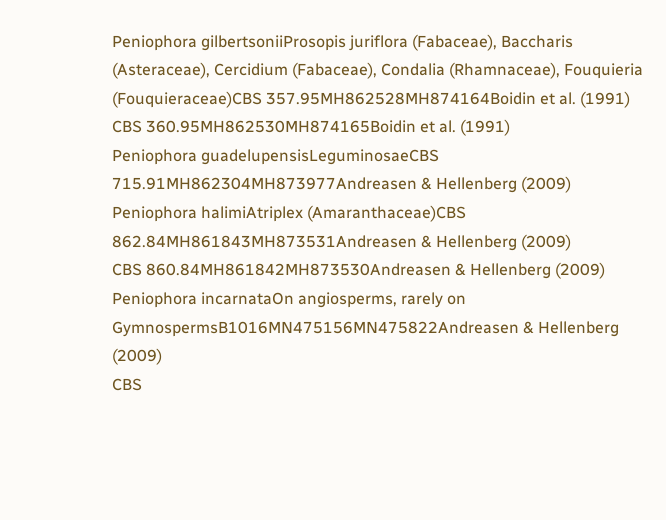Peniophora gilbertsoniiProsopis juriflora (Fabaceae), Baccharis (Asteraceae), Cercidium (Fabaceae), Condalia (Rhamnaceae), Fouquieria (Fouquieraceae)CBS 357.95MH862528MH874164Boidin et al. (1991)
CBS 360.95MH862530MH874165Boidin et al. (1991)
Peniophora guadelupensisLeguminosaeCBS 715.91MH862304MH873977Andreasen & Hellenberg (2009)
Peniophora halimiAtriplex (Amaranthaceae)CBS 862.84MH861843MH873531Andreasen & Hellenberg (2009)
CBS 860.84MH861842MH873530Andreasen & Hellenberg (2009)
Peniophora incarnataOn angiosperms, rarely on GymnospermsB1016MN475156MN475822Andreasen & Hellenberg (2009)
CBS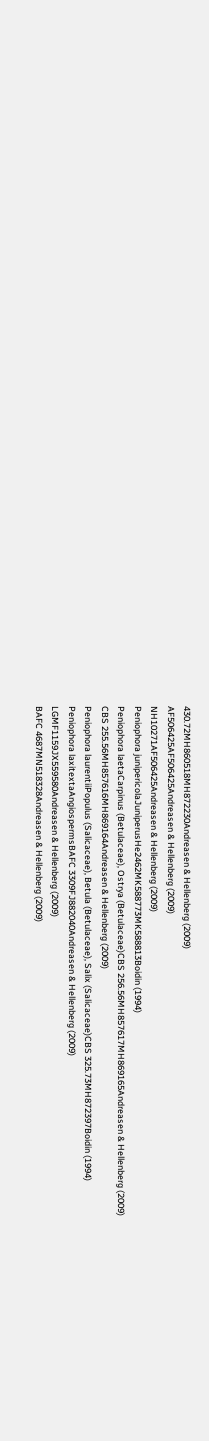430.72MH860518MH872230Andreasen & Hellenberg (2009)
AF506425AF506425Andreasen & Hellenberg (2009)
NH10271AF506425Andreasen & Hellenberg (2009)
Peniophora junipericolaJuniperusHe2462MK588773MK588813Boidin (1994)
Peniophora laetaCarpinus (Betulaceae), Ostrya (Betulaceae)CBS 256.56MH857617MH869165Andreasen & Hellenberg (2009)
CBS 255.56MH857616MH869164Andreasen & Hellenberg (2009)
Peniophora laurentiiPopulus (Salicaceae), Betula (Betulaceae), Salix (Salicaceae)CBS 325.73MH872397Boidin (1994)
Peniophora laxitextaAngiospermsBAFC 3309FJ882040Andreasen & Hellenberg (2009)
LGMF1159JX559580Andreasen & Hellenberg (2009)
BAFC 4687MN518328Andreasen & Hellenberg (2009)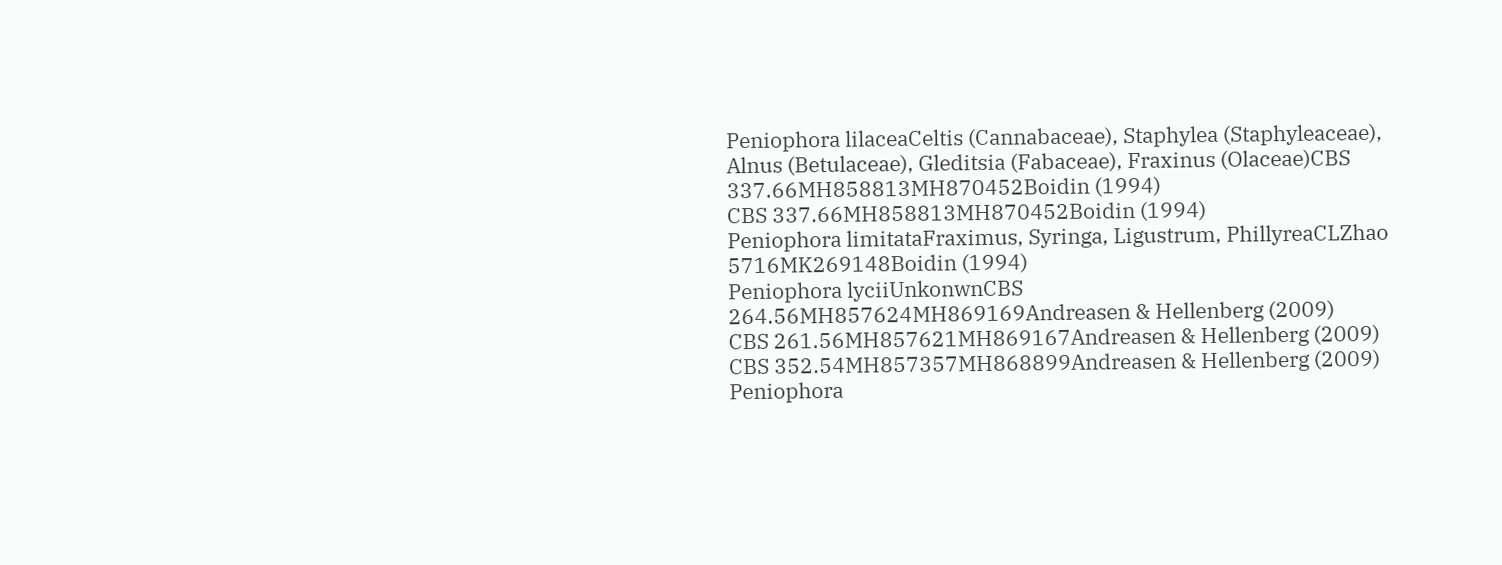Peniophora lilaceaCeltis (Cannabaceae), Staphylea (Staphyleaceae), Alnus (Betulaceae), Gleditsia (Fabaceae), Fraxinus (Olaceae)CBS 337.66MH858813MH870452Boidin (1994)
CBS 337.66MH858813MH870452Boidin (1994)
Peniophora limitataFraximus, Syringa, Ligustrum, PhillyreaCLZhao 5716MK269148Boidin (1994)
Peniophora lyciiUnkonwnCBS 264.56MH857624MH869169Andreasen & Hellenberg (2009)
CBS 261.56MH857621MH869167Andreasen & Hellenberg (2009)
CBS 352.54MH857357MH868899Andreasen & Hellenberg (2009)
Peniophora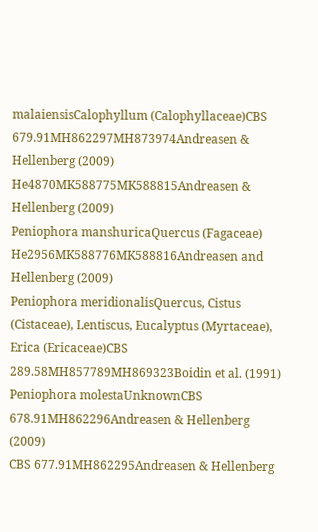malaiensisCalophyllum (Calophyllaceae)CBS 679.91MH862297MH873974Andreasen & Hellenberg (2009)
He4870MK588775MK588815Andreasen & Hellenberg (2009)
Peniophora manshuricaQuercus (Fagaceae) He2956MK588776MK588816Andreasen and Hellenberg (2009)
Peniophora meridionalisQuercus, Cistus (Cistaceae), Lentiscus, Eucalyptus (Myrtaceae), Erica (Ericaceae)CBS 289.58MH857789MH869323Boidin et al. (1991)
Peniophora molestaUnknownCBS 678.91MH862296Andreasen & Hellenberg (2009)
CBS 677.91MH862295Andreasen & Hellenberg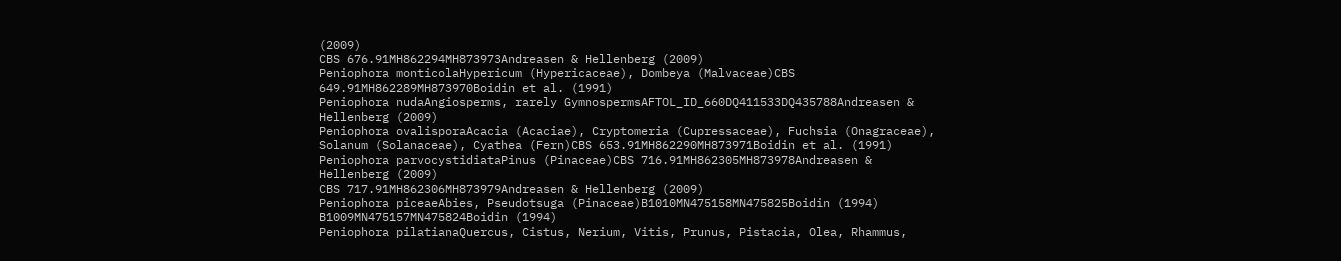(2009)
CBS 676.91MH862294MH873973Andreasen & Hellenberg (2009)
Peniophora monticolaHypericum (Hypericaceae), Dombeya (Malvaceae)CBS 649.91MH862289MH873970Boidin et al. (1991)
Peniophora nudaAngiosperms, rarely GymnospermsAFTOL_ID_660DQ411533DQ435788Andreasen & Hellenberg (2009)
Peniophora ovalisporaAcacia (Acaciae), Cryptomeria (Cupressaceae), Fuchsia (Onagraceae), Solanum (Solanaceae), Cyathea (Fern)CBS 653.91MH862290MH873971Boidin et al. (1991)
Peniophora parvocystidiataPinus (Pinaceae)CBS 716.91MH862305MH873978Andreasen & Hellenberg (2009)
CBS 717.91MH862306MH873979Andreasen & Hellenberg (2009)
Peniophora piceaeAbies, Pseudotsuga (Pinaceae)B1010MN475158MN475825Boidin (1994)
B1009MN475157MN475824Boidin (1994)
Peniophora pilatianaQuercus, Cistus, Nerium, Vitis, Prunus, Pistacia, Olea, Rhammus,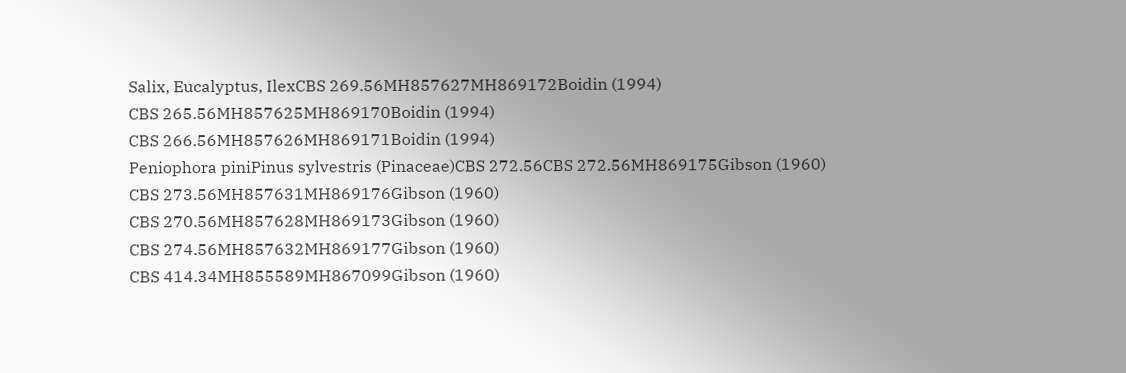Salix, Eucalyptus, IlexCBS 269.56MH857627MH869172Boidin (1994)
CBS 265.56MH857625MH869170Boidin (1994)
CBS 266.56MH857626MH869171Boidin (1994)
Peniophora piniPinus sylvestris (Pinaceae)CBS 272.56CBS 272.56MH869175Gibson (1960)
CBS 273.56MH857631MH869176Gibson (1960)
CBS 270.56MH857628MH869173Gibson (1960)
CBS 274.56MH857632MH869177Gibson (1960)
CBS 414.34MH855589MH867099Gibson (1960)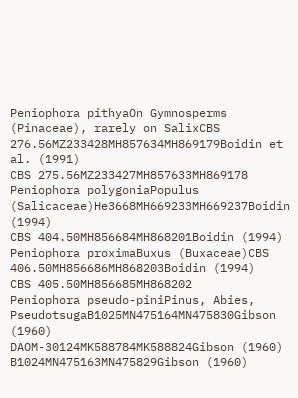Peniophora pithyaOn Gymnosperms (Pinaceae), rarely on SalixCBS 276.56MZ233428MH857634MH869179Boidin et al. (1991)
CBS 275.56MZ233427MH857633MH869178
Peniophora polygoniaPopulus (Salicaceae)He3668MH669233MH669237Boidin (1994)
CBS 404.50MH856684MH868201Boidin (1994)
Peniophora proximaBuxus (Buxaceae)CBS 406.50MH856686MH868203Boidin (1994)
CBS 405.50MH856685MH868202
Peniophora pseudo-piniPinus, Abies, PseudotsugaB1025MN475164MN475830Gibson (1960)
DAOM-30124MK588784MK588824Gibson (1960)
B1024MN475163MN475829Gibson (1960)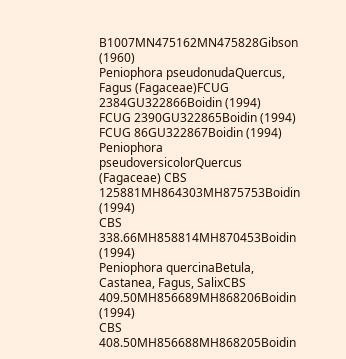B1007MN475162MN475828Gibson (1960)
Peniophora pseudonudaQuercus, Fagus (Fagaceae)FCUG 2384GU322866Boidin (1994)
FCUG 2390GU322865Boidin (1994)
FCUG 86GU322867Boidin (1994)
Peniophora pseudoversicolorQuercus (Fagaceae) CBS 125881MH864303MH875753Boidin (1994)
CBS 338.66MH858814MH870453Boidin (1994)
Peniophora quercinaBetula, Castanea, Fagus, SalixCBS 409.50MH856689MH868206Boidin (1994)
CBS 408.50MH856688MH868205Boidin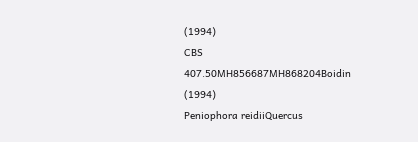(1994)
CBS 407.50MH856687MH868204Boidin (1994)
Peniophora reidiiQuercus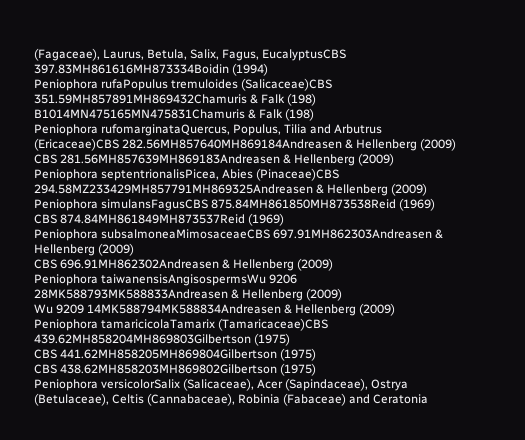(Fagaceae), Laurus, Betula, Salix, Fagus, EucalyptusCBS 397.83MH861616MH873334Boidin (1994)
Peniophora rufaPopulus tremuloides (Salicaceae)CBS 351.59MH857891MH869432Chamuris & Falk (198)
B1014MN475165MN475831Chamuris & Falk (198)
Peniophora rufomarginataQuercus, Populus, Tilia and Arbutrus (Ericaceae)CBS 282.56MH857640MH869184Andreasen & Hellenberg (2009)
CBS 281.56MH857639MH869183Andreasen & Hellenberg (2009)
Peniophora septentrionalisPicea, Abies (Pinaceae)CBS 294.58MZ233429MH857791MH869325Andreasen & Hellenberg (2009)
Peniophora simulansFagusCBS 875.84MH861850MH873538Reid (1969)
CBS 874.84MH861849MH873537Reid (1969)
Peniophora subsalmoneaMimosaceaeCBS 697.91MH862303Andreasen & Hellenberg (2009)
CBS 696.91MH862302Andreasen & Hellenberg (2009)
Peniophora taiwanensisAngisospermsWu 9206 28MK588793MK588833Andreasen & Hellenberg (2009)
Wu 9209 14MK588794MK588834Andreasen & Hellenberg (2009)
Peniophora tamaricicolaTamarix (Tamaricaceae)CBS 439.62MH858204MH869803Gilbertson (1975)
CBS 441.62MH858205MH869804Gilbertson (1975)
CBS 438.62MH858203MH869802Gilbertson (1975)
Peniophora versicolorSalix (Salicaceae), Acer (Sapindaceae), Ostrya (Betulaceae), Celtis (Cannabaceae), Robinia (Fabaceae) and Ceratonia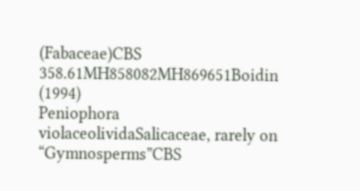(Fabaceae)CBS 358.61MH858082MH869651Boidin (1994)
Peniophora violaceolividaSalicaceae, rarely on “Gymnosperms”CBS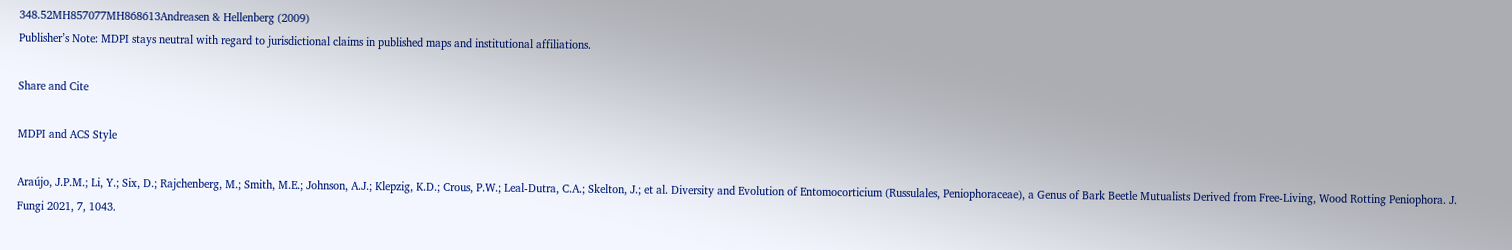348.52MH857077MH868613Andreasen & Hellenberg (2009)
Publisher’s Note: MDPI stays neutral with regard to jurisdictional claims in published maps and institutional affiliations.

Share and Cite

MDPI and ACS Style

Araújo, J.P.M.; Li, Y.; Six, D.; Rajchenberg, M.; Smith, M.E.; Johnson, A.J.; Klepzig, K.D.; Crous, P.W.; Leal-Dutra, C.A.; Skelton, J.; et al. Diversity and Evolution of Entomocorticium (Russulales, Peniophoraceae), a Genus of Bark Beetle Mutualists Derived from Free-Living, Wood Rotting Peniophora. J. Fungi 2021, 7, 1043.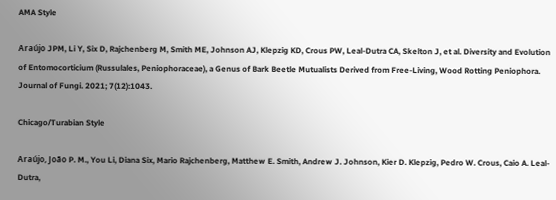AMA Style

Araújo JPM, Li Y, Six D, Rajchenberg M, Smith ME, Johnson AJ, Klepzig KD, Crous PW, Leal-Dutra CA, Skelton J, et al. Diversity and Evolution of Entomocorticium (Russulales, Peniophoraceae), a Genus of Bark Beetle Mutualists Derived from Free-Living, Wood Rotting Peniophora. Journal of Fungi. 2021; 7(12):1043.

Chicago/Turabian Style

Araújo, João P. M., You Li, Diana Six, Mario Rajchenberg, Matthew E. Smith, Andrew J. Johnson, Kier D. Klepzig, Pedro W. Crous, Caio A. Leal-Dutra,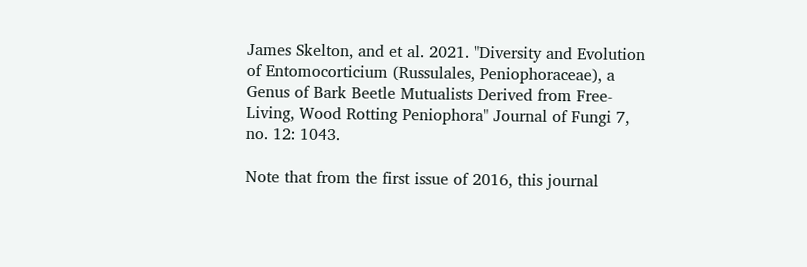James Skelton, and et al. 2021. "Diversity and Evolution of Entomocorticium (Russulales, Peniophoraceae), a Genus of Bark Beetle Mutualists Derived from Free-Living, Wood Rotting Peniophora" Journal of Fungi 7, no. 12: 1043.

Note that from the first issue of 2016, this journal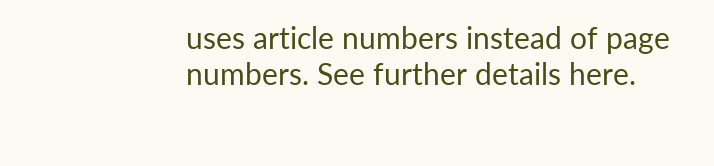uses article numbers instead of page numbers. See further details here.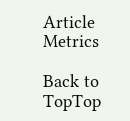Article Metrics

Back to TopTop